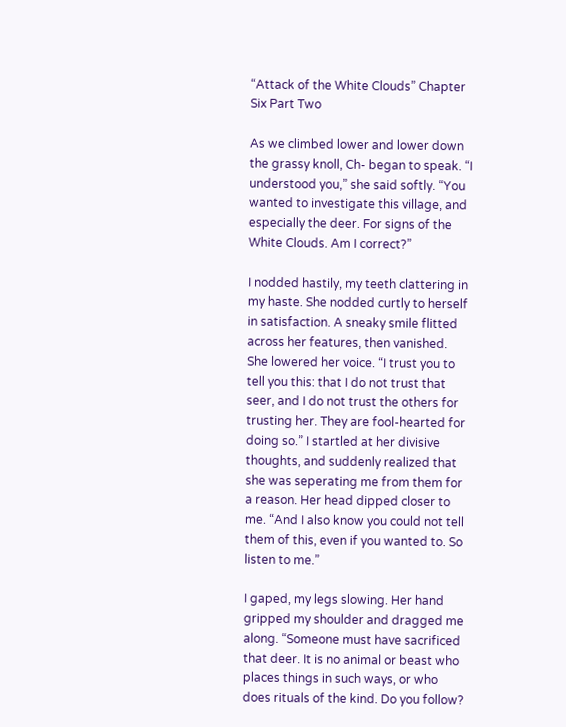“Attack of the White Clouds” Chapter Six Part Two

As we climbed lower and lower down the grassy knoll, Ch- began to speak. “I understood you,” she said softly. “You wanted to investigate this village, and especially the deer. For signs of the White Clouds. Am I correct?”

I nodded hastily, my teeth clattering in my haste. She nodded curtly to herself in satisfaction. A sneaky smile flitted across her features, then vanished. She lowered her voice. “I trust you to tell you this: that I do not trust that seer, and I do not trust the others for trusting her. They are fool-hearted for doing so.” I startled at her divisive thoughts, and suddenly realized that she was seperating me from them for a reason. Her head dipped closer to me. “And I also know you could not tell them of this, even if you wanted to. So listen to me.”

I gaped, my legs slowing. Her hand gripped my shoulder and dragged me along. “Someone must have sacrificed that deer. It is no animal or beast who places things in such ways, or who does rituals of the kind. Do you follow?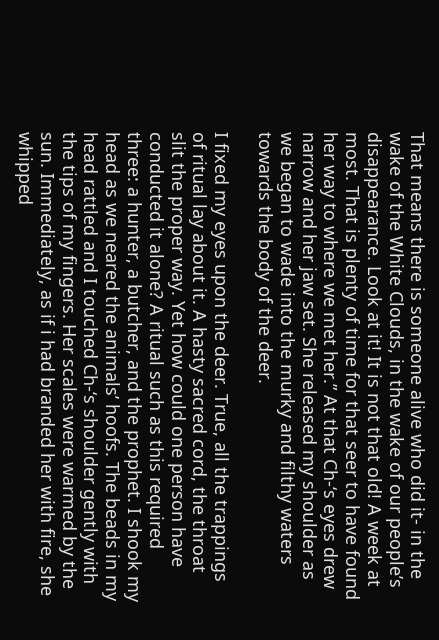That means there is someone alive who did it- in the wake of the White Clouds, in the wake of our people’s disappearance. Look at it! It is not that old! A week at most. That is plenty of time for that seer to have found her way to where we met her.” At that Ch-‘s eyes drew narrow and her jaw set. She released my shoulder as we began to wade into the murky and filthy waters towards the body of the deer.

I fixed my eyes upon the deer. True, all the trappings of ritual lay about it. A hasty sacred cord, the throat slit the proper way. Yet how could one person have conducted it alone? A ritual such as this required three: a hunter, a butcher, and the prophet. I shook my head as we neared the animals’ hoofs. The beads in my head rattled and I touched Ch-‘s shoulder gently with the tips of my fingers. Her scales were warmed by the sun. Immediately, as if i had branded her with fire, she whipped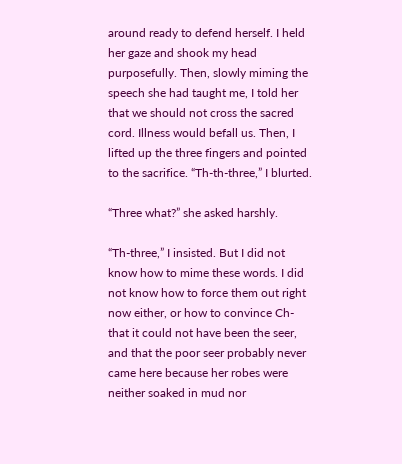around ready to defend herself. I held her gaze and shook my head purposefully. Then, slowly miming the speech she had taught me, I told her that we should not cross the sacred cord. Illness would befall us. Then, I lifted up the three fingers and pointed to the sacrifice. “Th-th-three,” I blurted.

“Three what?” she asked harshly.

“Th-three,” I insisted. But I did not know how to mime these words. I did not know how to force them out right now either, or how to convince Ch- that it could not have been the seer, and that the poor seer probably never came here because her robes were neither soaked in mud nor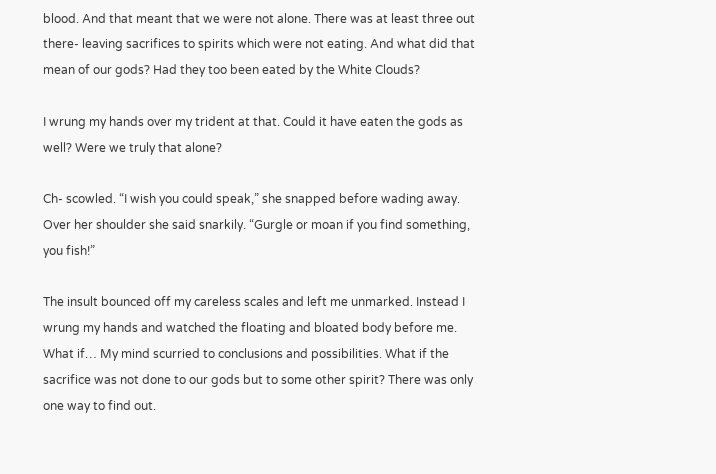blood. And that meant that we were not alone. There was at least three out there- leaving sacrifices to spirits which were not eating. And what did that mean of our gods? Had they too been eated by the White Clouds?

I wrung my hands over my trident at that. Could it have eaten the gods as well? Were we truly that alone?

Ch- scowled. “I wish you could speak,” she snapped before wading away. Over her shoulder she said snarkily. “Gurgle or moan if you find something, you fish!”

The insult bounced off my careless scales and left me unmarked. Instead I wrung my hands and watched the floating and bloated body before me. What if… My mind scurried to conclusions and possibilities. What if the sacrifice was not done to our gods but to some other spirit? There was only one way to find out.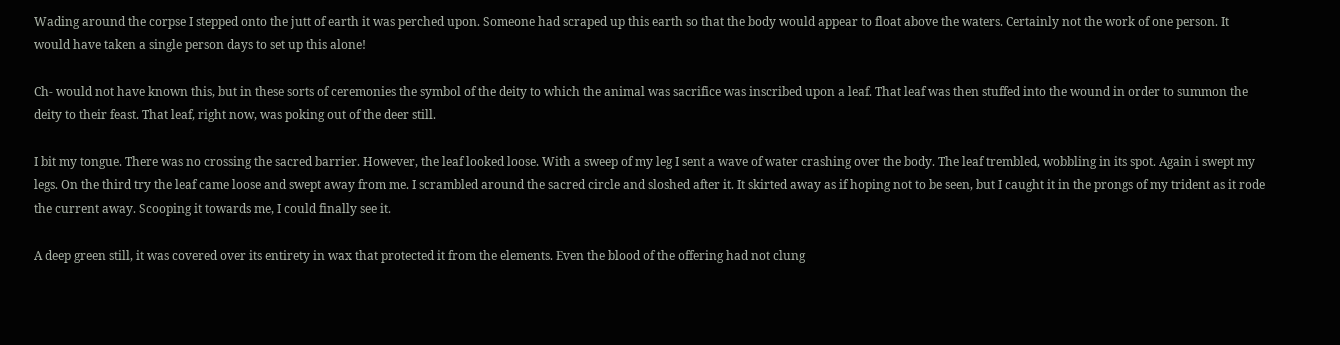Wading around the corpse I stepped onto the jutt of earth it was perched upon. Someone had scraped up this earth so that the body would appear to float above the waters. Certainly not the work of one person. It would have taken a single person days to set up this alone!

Ch- would not have known this, but in these sorts of ceremonies the symbol of the deity to which the animal was sacrifice was inscribed upon a leaf. That leaf was then stuffed into the wound in order to summon the deity to their feast. That leaf, right now, was poking out of the deer still.

I bit my tongue. There was no crossing the sacred barrier. However, the leaf looked loose. With a sweep of my leg I sent a wave of water crashing over the body. The leaf trembled, wobbling in its spot. Again i swept my legs. On the third try the leaf came loose and swept away from me. I scrambled around the sacred circle and sloshed after it. It skirted away as if hoping not to be seen, but I caught it in the prongs of my trident as it rode the current away. Scooping it towards me, I could finally see it.

A deep green still, it was covered over its entirety in wax that protected it from the elements. Even the blood of the offering had not clung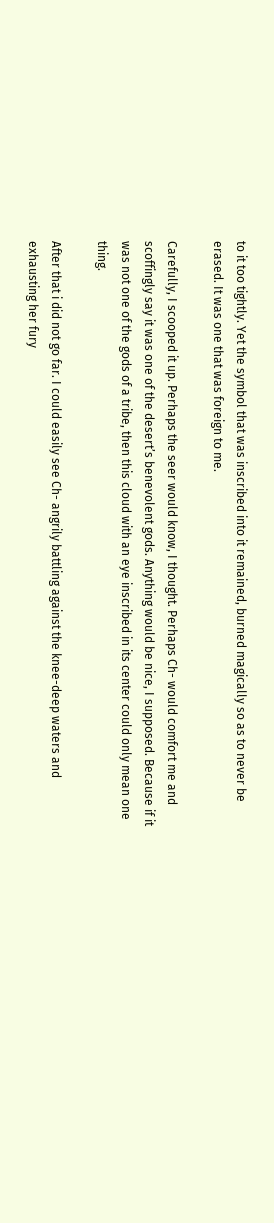to it too tightly. Yet the symbol that was inscribed into it remained, burned magically so as to never be erased. It was one that was foreign to me.

Carefully, I scooped it up. Perhaps the seer would know, I thought. Perhaps Ch- would comfort me and scoffingly say it was one of the desert’s benevolent gods. Anything would be nice, I supposed. Because if it was not one of the gods of a tribe, then this cloud with an eye inscribed in its center could only mean one thing.

After that i did not go far. I could easily see Ch- angrily battling against the knee-deep waters and exhausting her fury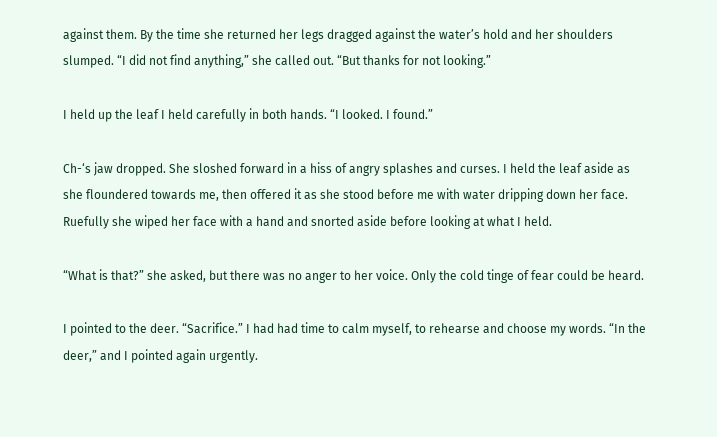against them. By the time she returned her legs dragged against the water’s hold and her shoulders slumped. “I did not find anything,” she called out. “But thanks for not looking.”

I held up the leaf I held carefully in both hands. “I looked. I found.”

Ch-‘s jaw dropped. She sloshed forward in a hiss of angry splashes and curses. I held the leaf aside as she floundered towards me, then offered it as she stood before me with water dripping down her face. Ruefully she wiped her face with a hand and snorted aside before looking at what I held.

“What is that?” she asked, but there was no anger to her voice. Only the cold tinge of fear could be heard.

I pointed to the deer. “Sacrifice.” I had had time to calm myself, to rehearse and choose my words. “In the deer,” and I pointed again urgently.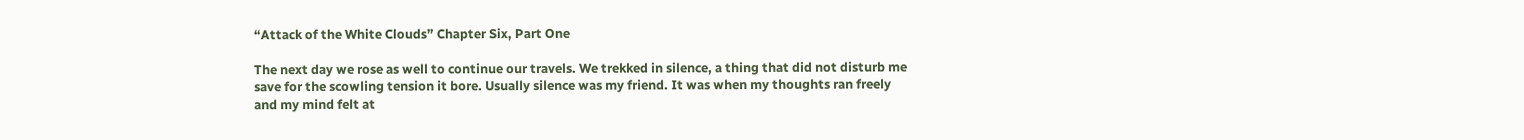“Attack of the White Clouds” Chapter Six, Part One

The next day we rose as well to continue our travels. We trekked in silence, a thing that did not disturb me save for the scowling tension it bore. Usually silence was my friend. It was when my thoughts ran freely and my mind felt at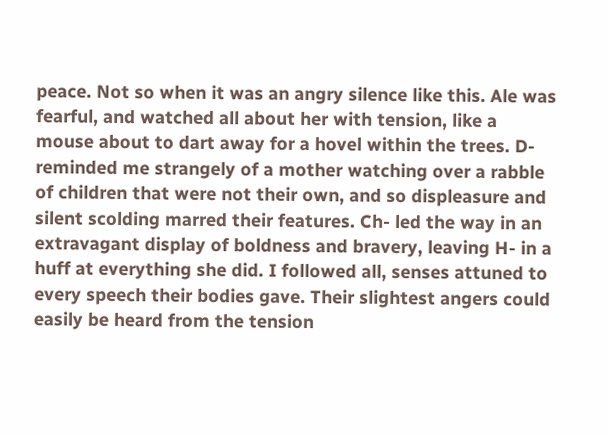peace. Not so when it was an angry silence like this. Ale was fearful, and watched all about her with tension, like a mouse about to dart away for a hovel within the trees. D- reminded me strangely of a mother watching over a rabble of children that were not their own, and so displeasure and silent scolding marred their features. Ch- led the way in an extravagant display of boldness and bravery, leaving H- in a huff at everything she did. I followed all, senses attuned to every speech their bodies gave. Their slightest angers could easily be heard from the tension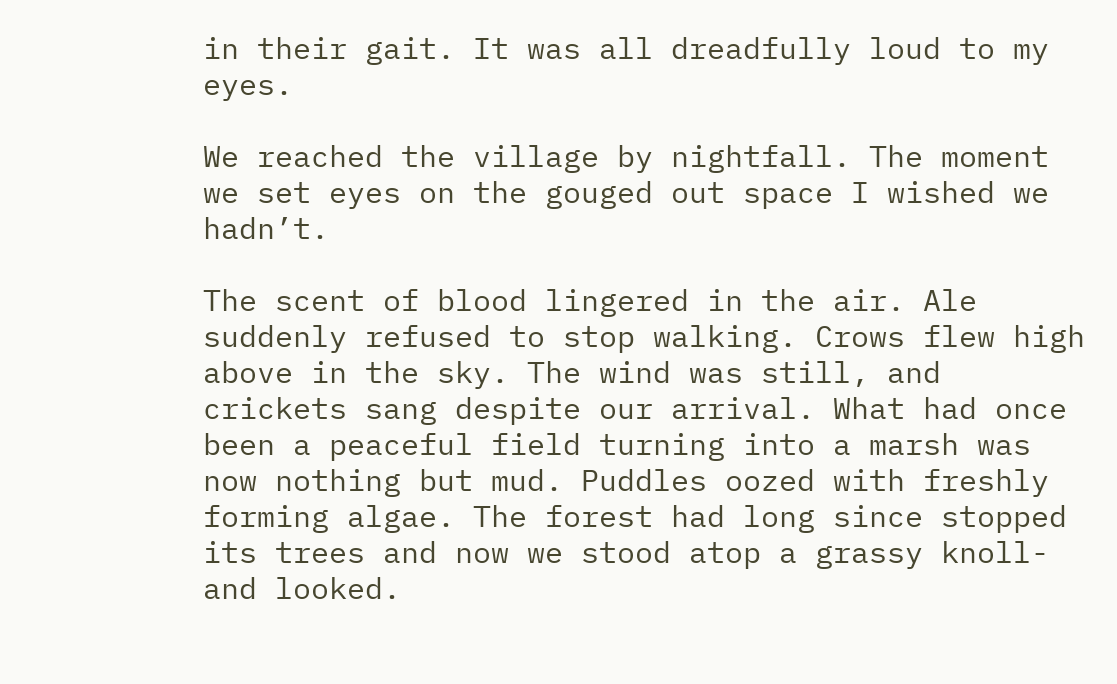in their gait. It was all dreadfully loud to my eyes.

We reached the village by nightfall. The moment we set eyes on the gouged out space I wished we hadn’t.

The scent of blood lingered in the air. Ale suddenly refused to stop walking. Crows flew high above in the sky. The wind was still, and crickets sang despite our arrival. What had once been a peaceful field turning into a marsh was now nothing but mud. Puddles oozed with freshly forming algae. The forest had long since stopped its trees and now we stood atop a grassy knoll- and looked.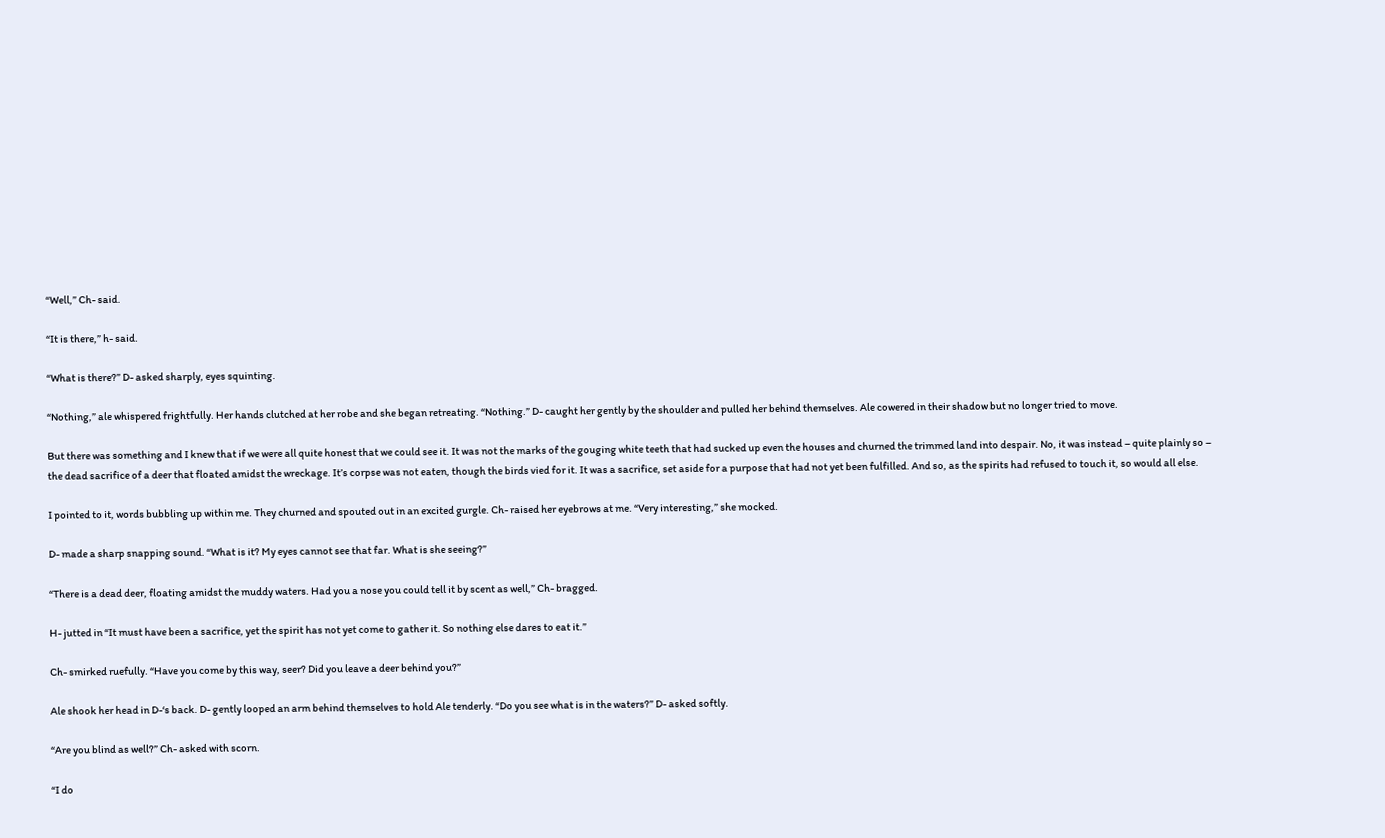“Well,” Ch- said.

“It is there,” h- said.

“What is there?” D- asked sharply, eyes squinting.

“Nothing,” ale whispered frightfully. Her hands clutched at her robe and she began retreating. “Nothing.” D- caught her gently by the shoulder and pulled her behind themselves. Ale cowered in their shadow but no longer tried to move.

But there was something and I knew that if we were all quite honest that we could see it. It was not the marks of the gouging white teeth that had sucked up even the houses and churned the trimmed land into despair. No, it was instead – quite plainly so – the dead sacrifice of a deer that floated amidst the wreckage. It’s corpse was not eaten, though the birds vied for it. It was a sacrifice, set aside for a purpose that had not yet been fulfilled. And so, as the spirits had refused to touch it, so would all else.

I pointed to it, words bubbling up within me. They churned and spouted out in an excited gurgle. Ch- raised her eyebrows at me. “Very interesting,” she mocked.

D- made a sharp snapping sound. “What is it? My eyes cannot see that far. What is she seeing?”

“There is a dead deer, floating amidst the muddy waters. Had you a nose you could tell it by scent as well,” Ch- bragged.

H- jutted in “It must have been a sacrifice, yet the spirit has not yet come to gather it. So nothing else dares to eat it.”

Ch- smirked ruefully. “Have you come by this way, seer? Did you leave a deer behind you?”

Ale shook her head in D-‘s back. D- gently looped an arm behind themselves to hold Ale tenderly. “Do you see what is in the waters?” D- asked softly.

“Are you blind as well?” Ch- asked with scorn.

“I do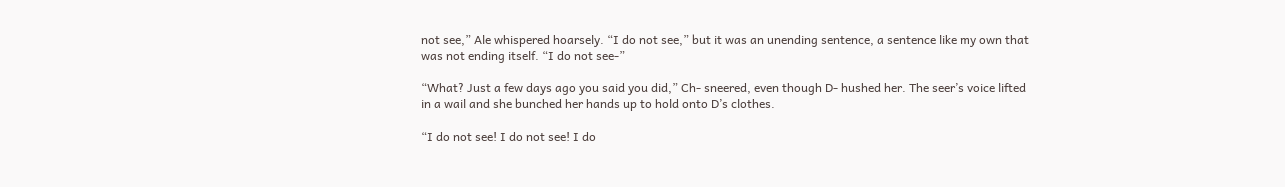not see,” Ale whispered hoarsely. “I do not see,” but it was an unending sentence, a sentence like my own that was not ending itself. “I do not see-”

“What? Just a few days ago you said you did,” Ch- sneered, even though D- hushed her. The seer’s voice lifted in a wail and she bunched her hands up to hold onto D’s clothes.

“I do not see! I do not see! I do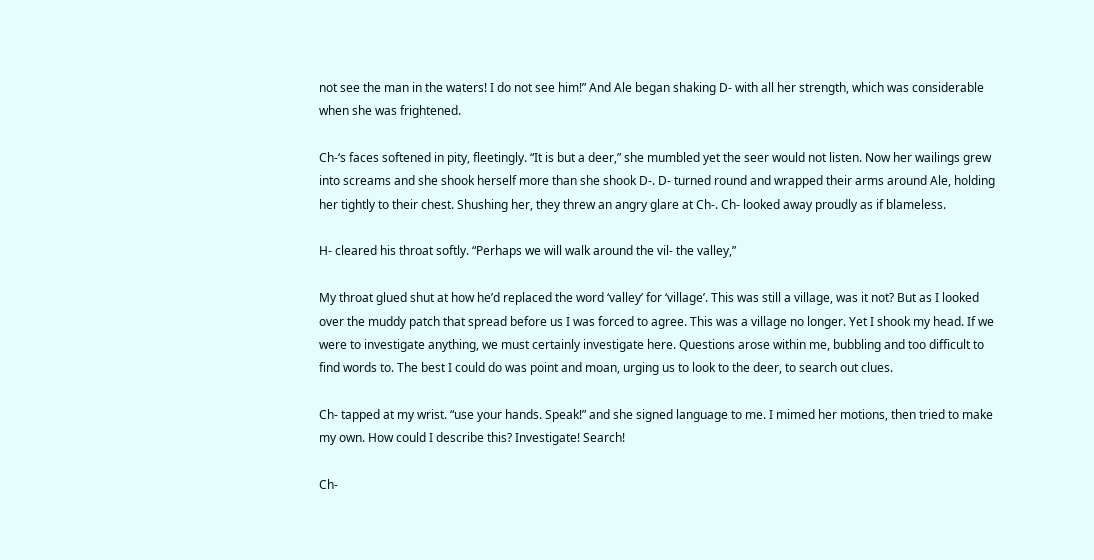not see the man in the waters! I do not see him!” And Ale began shaking D- with all her strength, which was considerable when she was frightened.

Ch-‘s faces softened in pity, fleetingly. “It is but a deer,” she mumbled yet the seer would not listen. Now her wailings grew into screams and she shook herself more than she shook D-. D- turned round and wrapped their arms around Ale, holding her tightly to their chest. Shushing her, they threw an angry glare at Ch-. Ch- looked away proudly as if blameless.

H- cleared his throat softly. “Perhaps we will walk around the vil- the valley,”

My throat glued shut at how he’d replaced the word ‘valley’ for ‘village’. This was still a village, was it not? But as I looked over the muddy patch that spread before us I was forced to agree. This was a village no longer. Yet I shook my head. If we were to investigate anything, we must certainly investigate here. Questions arose within me, bubbling and too difficult to find words to. The best I could do was point and moan, urging us to look to the deer, to search out clues.

Ch- tapped at my wrist. “use your hands. Speak!” and she signed language to me. I mimed her motions, then tried to make my own. How could I describe this? Investigate! Search!

Ch-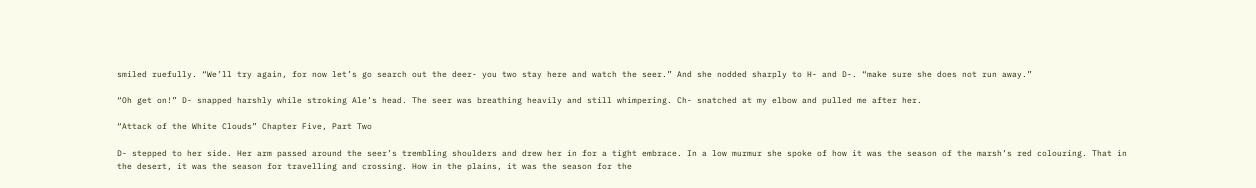smiled ruefully. “We’ll try again, for now let’s go search out the deer- you two stay here and watch the seer.” And she nodded sharply to H- and D-. “make sure she does not run away.”

“Oh get on!” D- snapped harshly while stroking Ale’s head. The seer was breathing heavily and still whimpering. Ch- snatched at my elbow and pulled me after her.

“Attack of the White Clouds” Chapter Five, Part Two

D- stepped to her side. Her arm passed around the seer’s trembling shoulders and drew her in for a tight embrace. In a low murmur she spoke of how it was the season of the marsh’s red colouring. That in the desert, it was the season for travelling and crossing. How in the plains, it was the season for the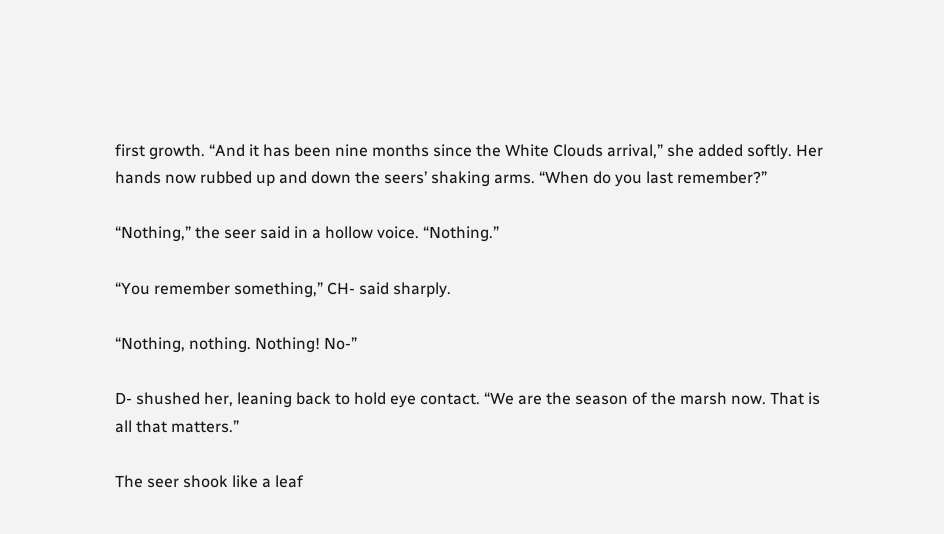first growth. “And it has been nine months since the White Clouds arrival,” she added softly. Her hands now rubbed up and down the seers’ shaking arms. “When do you last remember?”

“Nothing,” the seer said in a hollow voice. “Nothing.”

“You remember something,” CH- said sharply.

“Nothing, nothing. Nothing! No-”

D- shushed her, leaning back to hold eye contact. “We are the season of the marsh now. That is all that matters.”

The seer shook like a leaf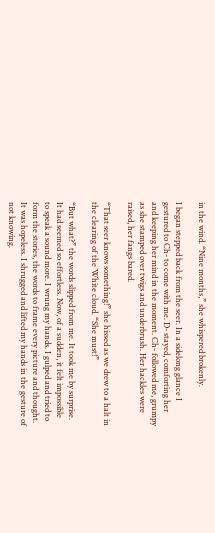in the wind. “Nine months,” she whispered brokenly.

I began stepped back from the seer. In a sidelong glance I gestured to Ch- to come with me. D- stayed, comforting her and keeping her mind in the moment. Ch- followed me, grumpy as she stamped over twigs and underbrush. Her hackles were raised, her fangs bared.

“That seer knows something!” she hissed as we drew to a halt in the clearing of the White cloud. “She must!”

“But what?” the words slipped from me. It took me by surprise. It had seemed so effortless. Now, of a sudden, it felt impossible to speak a sound more. I wrung my hands. I gulped and tried to form the stories, the words to frame every picture and thought. It was hopeless. I shrugged and lifted my hands in the gesture of not knowing.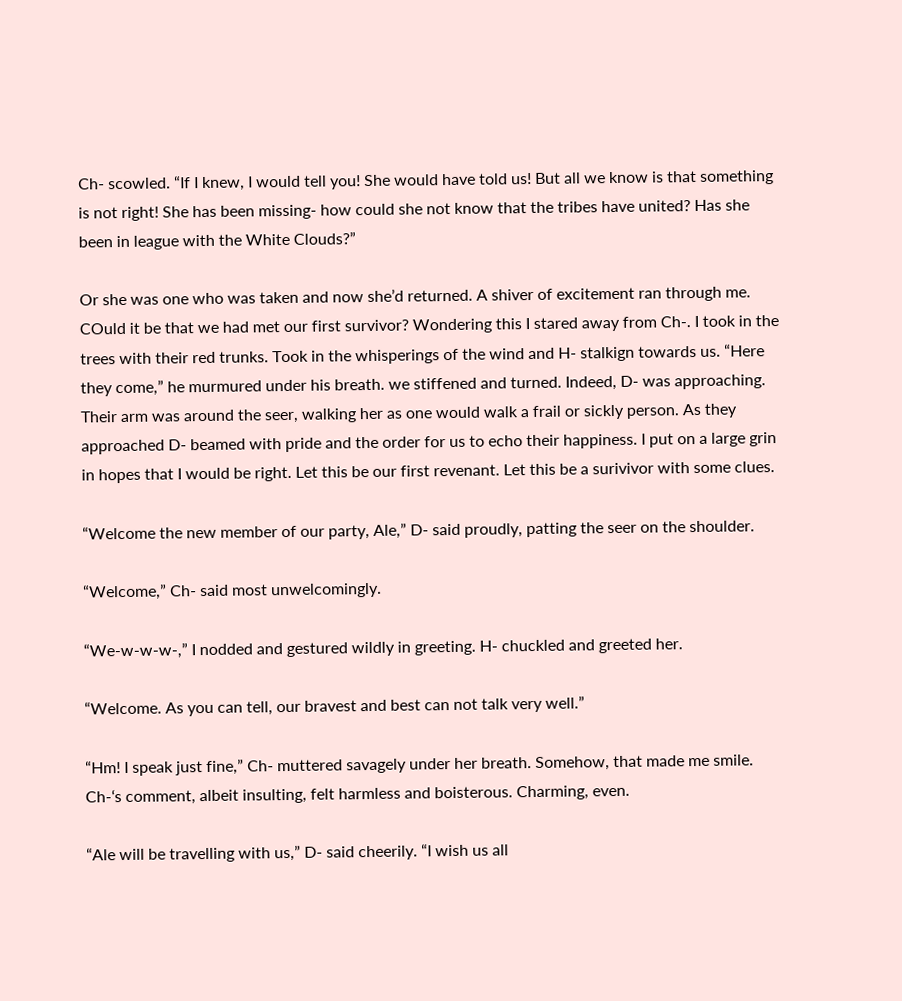Ch- scowled. “If I knew, I would tell you! She would have told us! But all we know is that something is not right! She has been missing- how could she not know that the tribes have united? Has she been in league with the White Clouds?”

Or she was one who was taken and now she’d returned. A shiver of excitement ran through me. COuld it be that we had met our first survivor? Wondering this I stared away from Ch-. I took in the trees with their red trunks. Took in the whisperings of the wind and H- stalkign towards us. “Here they come,” he murmured under his breath. we stiffened and turned. Indeed, D- was approaching. Their arm was around the seer, walking her as one would walk a frail or sickly person. As they approached D- beamed with pride and the order for us to echo their happiness. I put on a large grin in hopes that I would be right. Let this be our first revenant. Let this be a surivivor with some clues.

“Welcome the new member of our party, Ale,” D- said proudly, patting the seer on the shoulder.

“Welcome,” Ch- said most unwelcomingly.

“We-w-w-w-,” I nodded and gestured wildly in greeting. H- chuckled and greeted her.

“Welcome. As you can tell, our bravest and best can not talk very well.”

“Hm! I speak just fine,” Ch- muttered savagely under her breath. Somehow, that made me smile. Ch-‘s comment, albeit insulting, felt harmless and boisterous. Charming, even.

“Ale will be travelling with us,” D- said cheerily. “I wish us all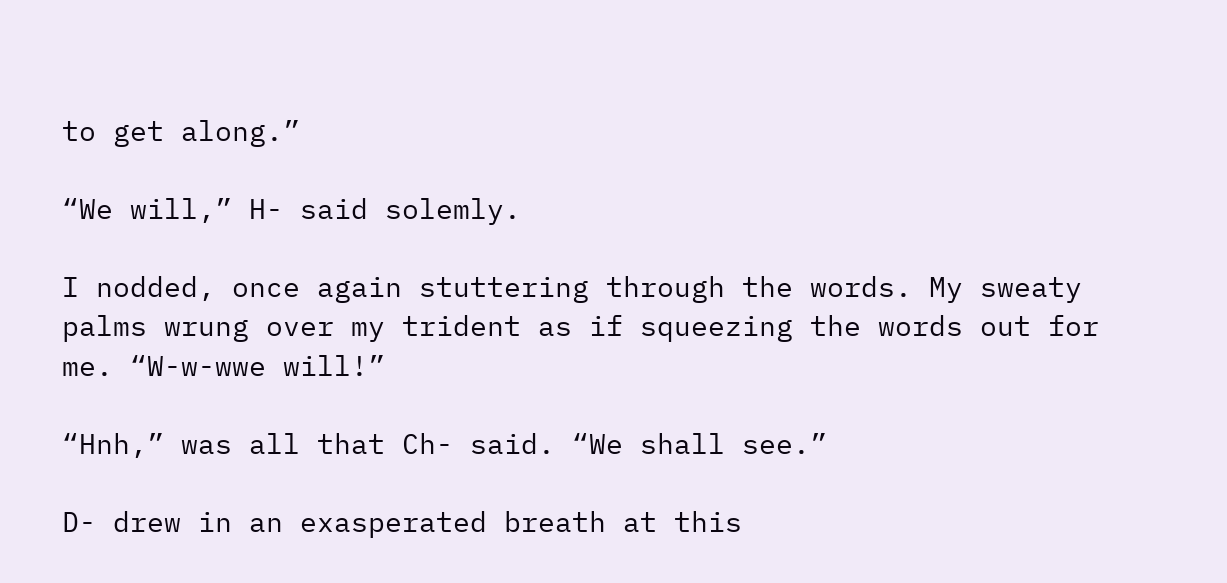to get along.”

“We will,” H- said solemly.

I nodded, once again stuttering through the words. My sweaty palms wrung over my trident as if squeezing the words out for me. “W-w-wwe will!”

“Hnh,” was all that Ch- said. “We shall see.”

D- drew in an exasperated breath at this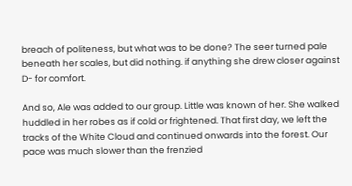breach of politeness, but what was to be done? The seer turned pale beneath her scales, but did nothing. if anything she drew closer against D- for comfort.

And so, Ale was added to our group. Little was known of her. She walked huddled in her robes as if cold or frightened. That first day, we left the tracks of the White Cloud and continued onwards into the forest. Our pace was much slower than the frenzied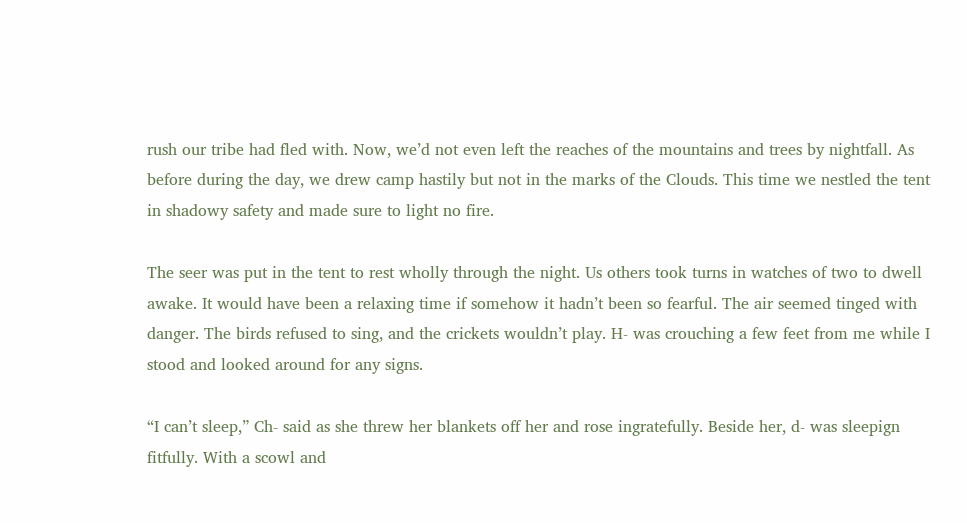rush our tribe had fled with. Now, we’d not even left the reaches of the mountains and trees by nightfall. As before during the day, we drew camp hastily but not in the marks of the Clouds. This time we nestled the tent in shadowy safety and made sure to light no fire.

The seer was put in the tent to rest wholly through the night. Us others took turns in watches of two to dwell awake. It would have been a relaxing time if somehow it hadn’t been so fearful. The air seemed tinged with danger. The birds refused to sing, and the crickets wouldn’t play. H- was crouching a few feet from me while I stood and looked around for any signs.

“I can’t sleep,” Ch- said as she threw her blankets off her and rose ingratefully. Beside her, d- was sleepign fitfully. With a scowl and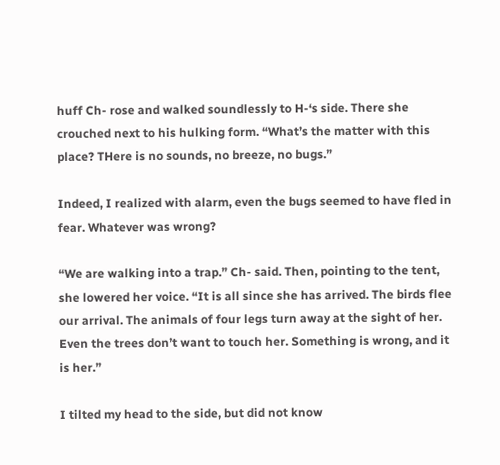huff Ch- rose and walked soundlessly to H-‘s side. There she crouched next to his hulking form. “What’s the matter with this place? THere is no sounds, no breeze, no bugs.”

Indeed, I realized with alarm, even the bugs seemed to have fled in fear. Whatever was wrong?

“We are walking into a trap.” Ch- said. Then, pointing to the tent, she lowered her voice. “It is all since she has arrived. The birds flee our arrival. The animals of four legs turn away at the sight of her. Even the trees don’t want to touch her. Something is wrong, and it is her.”

I tilted my head to the side, but did not know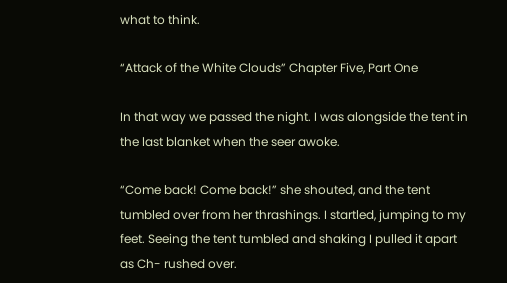what to think.

“Attack of the White Clouds” Chapter Five, Part One

In that way we passed the night. I was alongside the tent in the last blanket when the seer awoke.

“Come back! Come back!” she shouted, and the tent tumbled over from her thrashings. I startled, jumping to my feet. Seeing the tent tumbled and shaking I pulled it apart as Ch- rushed over.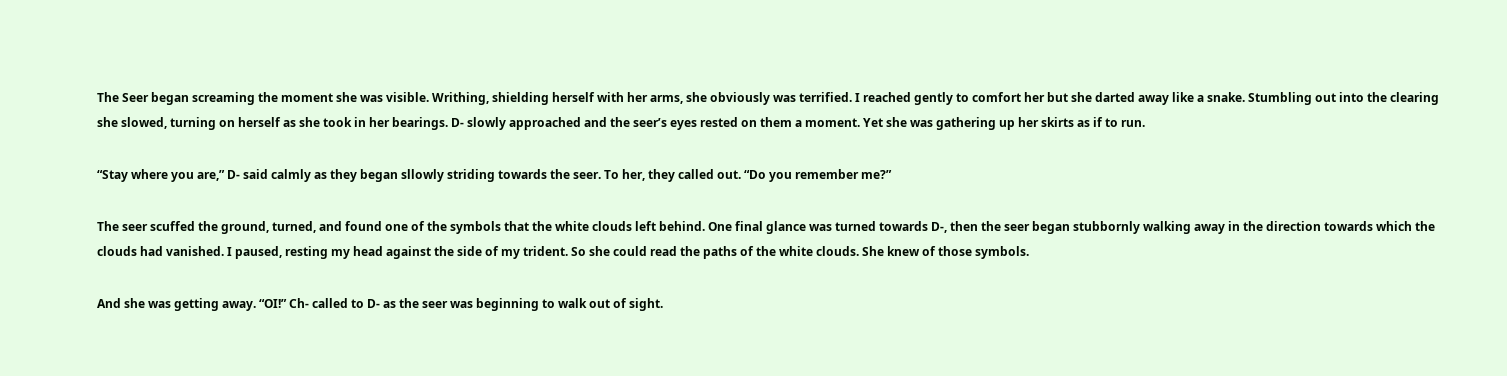The Seer began screaming the moment she was visible. Writhing, shielding herself with her arms, she obviously was terrified. I reached gently to comfort her but she darted away like a snake. Stumbling out into the clearing she slowed, turning on herself as she took in her bearings. D- slowly approached and the seer’s eyes rested on them a moment. Yet she was gathering up her skirts as if to run.

“Stay where you are,” D- said calmly as they began sllowly striding towards the seer. To her, they called out. “Do you remember me?”

The seer scuffed the ground, turned, and found one of the symbols that the white clouds left behind. One final glance was turned towards D-, then the seer began stubbornly walking away in the direction towards which the clouds had vanished. I paused, resting my head against the side of my trident. So she could read the paths of the white clouds. She knew of those symbols.

And she was getting away. “OI!” Ch- called to D- as the seer was beginning to walk out of sight.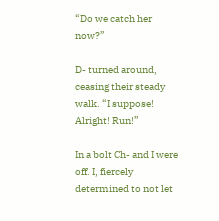“Do we catch her now?”

D- turned around, ceasing their steady walk. “I suppose! Alright! Run!”

In a bolt Ch- and I were off. I, fiercely determined to not let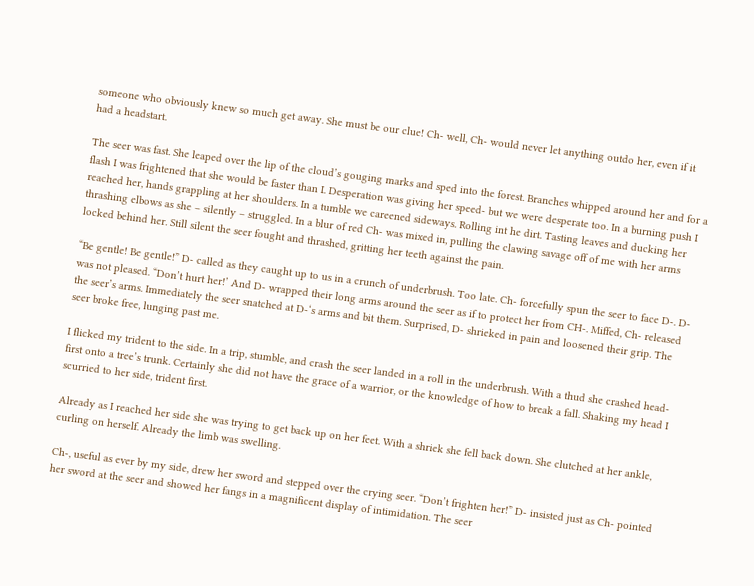someone who obviously knew so much get away. She must be our clue! Ch- well, Ch- would never let anything outdo her, even if it had a headstart.

The seer was fast. She leaped over the lip of the cloud’s gouging marks and sped into the forest. Branches whipped around her and for a flash I was frightened that she would be faster than I. Desperation was giving her speed- but we were desperate too. In a burning push I reached her, hands grappling at her shoulders. In a tumble we careened sideways. Rolling int he dirt. Tasting leaves and ducking her thrashing elbows as she – silently – struggled. In a blur of red Ch- was mixed in, pulling the clawing savage off of me with her arms locked behind her. Still silent the seer fought and thrashed, gritting her teeth against the pain.

“Be gentle! Be gentle!” D- called as they caught up to us in a crunch of underbrush. Too late. Ch- forcefully spun the seer to face D-. D- was not pleased. “Don’t hurt her!’ And D- wrapped their long arms around the seer as if to protect her from CH-. Miffed, Ch- released the seer’s arms. Immediately the seer snatched at D-‘s arms and bit them. Surprised, D- shrieked in pain and loosened their grip. The seer broke free, lunging past me.

I flicked my trident to the side. In a trip, stumble, and crash the seer landed in a roll in the underbrush. With a thud she crashed head-first onto a tree’s trunk. Certainly she did not have the grace of a warrior, or the knowledge of how to break a fall. Shaking my head I scurried to her side, trident first.

Already as I reached her side she was trying to get back up on her feet. With a shriek she fell back down. She clutched at her ankle, curling on herself. Already the limb was swelling.

Ch-, useful as ever by my side, drew her sword and stepped over the crying seer. “Don’t frighten her!” D- insisted just as Ch- pointed her sword at the seer and showed her fangs in a magnificent display of intimidation. The seer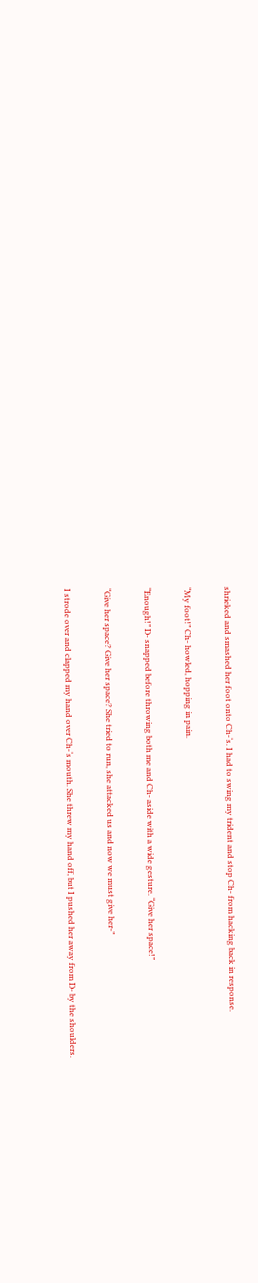shrieked and smashed her foot onto Ch-‘s. I had to swing my trident and stop Ch- from hacking back in response.

“My foot!” Ch- howled, hopping in pain.

“Enough!” D- snapped before throwing both me and Ch- aside with a wide gesture. “Give her space!”

“Give her space? Give her space? She tried to run, she attacked us and now we must give her-”

I strode over and clapped my hand over Ch-‘s mouth. She threw my hand off, but I pushed her away from D- by the shoulders.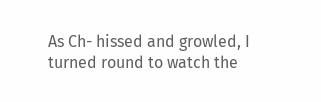As Ch- hissed and growled, I turned round to watch the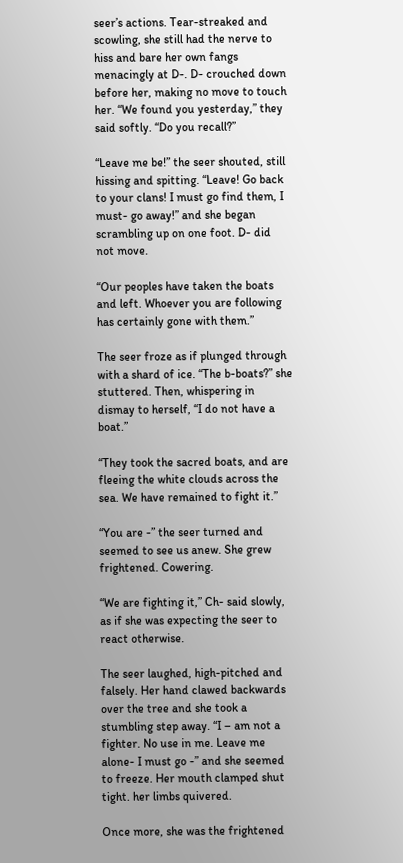seer’s actions. Tear-streaked and scowling, she still had the nerve to hiss and bare her own fangs menacingly at D-. D- crouched down before her, making no move to touch her. “We found you yesterday,” they said softly. “Do you recall?”

“Leave me be!” the seer shouted, still hissing and spitting. “Leave! Go back to your clans! I must go find them, I must- go away!” and she began scrambling up on one foot. D- did not move.

“Our peoples have taken the boats and left. Whoever you are following has certainly gone with them.”

The seer froze as if plunged through with a shard of ice. “The b-boats?” she stuttered. Then, whispering in dismay to herself, “I do not have a boat.”

“They took the sacred boats, and are fleeing the white clouds across the sea. We have remained to fight it.”

“You are -” the seer turned and seemed to see us anew. She grew frightened. Cowering.

“We are fighting it,” Ch- said slowly, as if she was expecting the seer to react otherwise.

The seer laughed, high-pitched and falsely. Her hand clawed backwards over the tree and she took a stumbling step away. “I – am not a fighter. No use in me. Leave me alone- I must go -” and she seemed to freeze. Her mouth clamped shut tight. her limbs quivered.

Once more, she was the frightened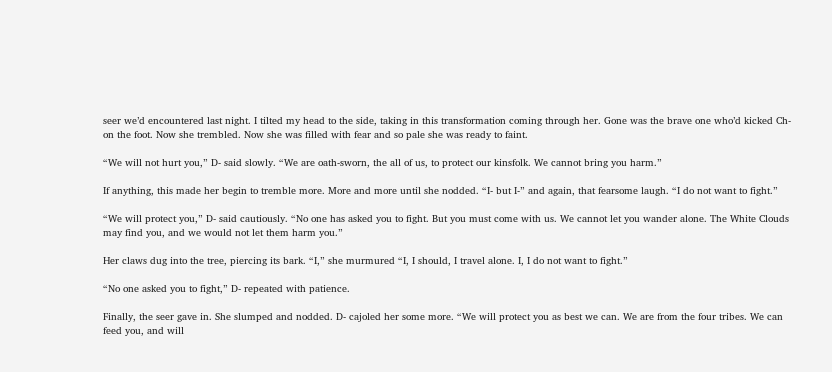seer we’d encountered last night. I tilted my head to the side, taking in this transformation coming through her. Gone was the brave one who’d kicked Ch- on the foot. Now she trembled. Now she was filled with fear and so pale she was ready to faint.

“We will not hurt you,” D- said slowly. “We are oath-sworn, the all of us, to protect our kinsfolk. We cannot bring you harm.”

If anything, this made her begin to tremble more. More and more until she nodded. “I- but I-” and again, that fearsome laugh. “I do not want to fight.”

“We will protect you,” D- said cautiously. “No one has asked you to fight. But you must come with us. We cannot let you wander alone. The White Clouds may find you, and we would not let them harm you.”

Her claws dug into the tree, piercing its bark. “I,” she murmured “I, I should, I travel alone. I, I do not want to fight.”

“No one asked you to fight,” D- repeated with patience.

Finally, the seer gave in. She slumped and nodded. D- cajoled her some more. “We will protect you as best we can. We are from the four tribes. We can feed you, and will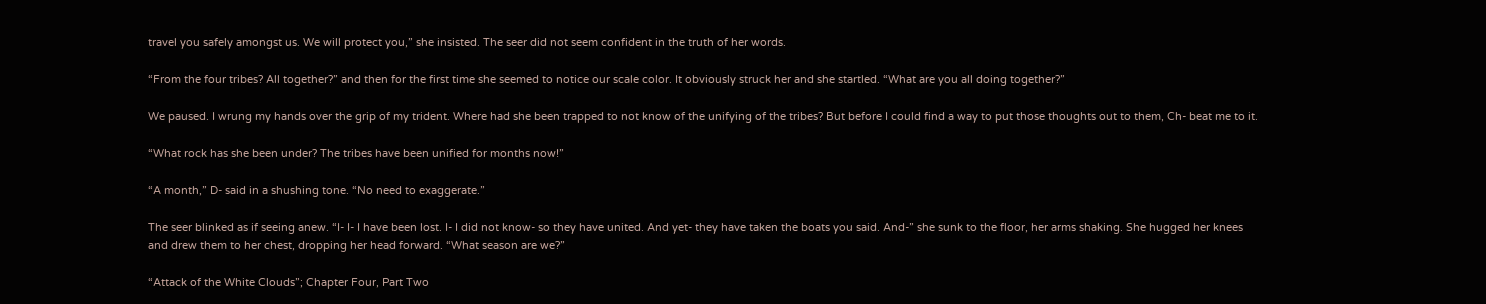travel you safely amongst us. We will protect you,” she insisted. The seer did not seem confident in the truth of her words.

“From the four tribes? All together?” and then for the first time she seemed to notice our scale color. It obviously struck her and she startled. “What are you all doing together?”

We paused. I wrung my hands over the grip of my trident. Where had she been trapped to not know of the unifying of the tribes? But before I could find a way to put those thoughts out to them, Ch- beat me to it.

“What rock has she been under? The tribes have been unified for months now!”

“A month,” D- said in a shushing tone. “No need to exaggerate.”

The seer blinked as if seeing anew. “I- I- I have been lost. I- I did not know- so they have united. And yet- they have taken the boats you said. And-” she sunk to the floor, her arms shaking. She hugged her knees and drew them to her chest, dropping her head forward. “What season are we?”

“Attack of the White Clouds”; Chapter Four, Part Two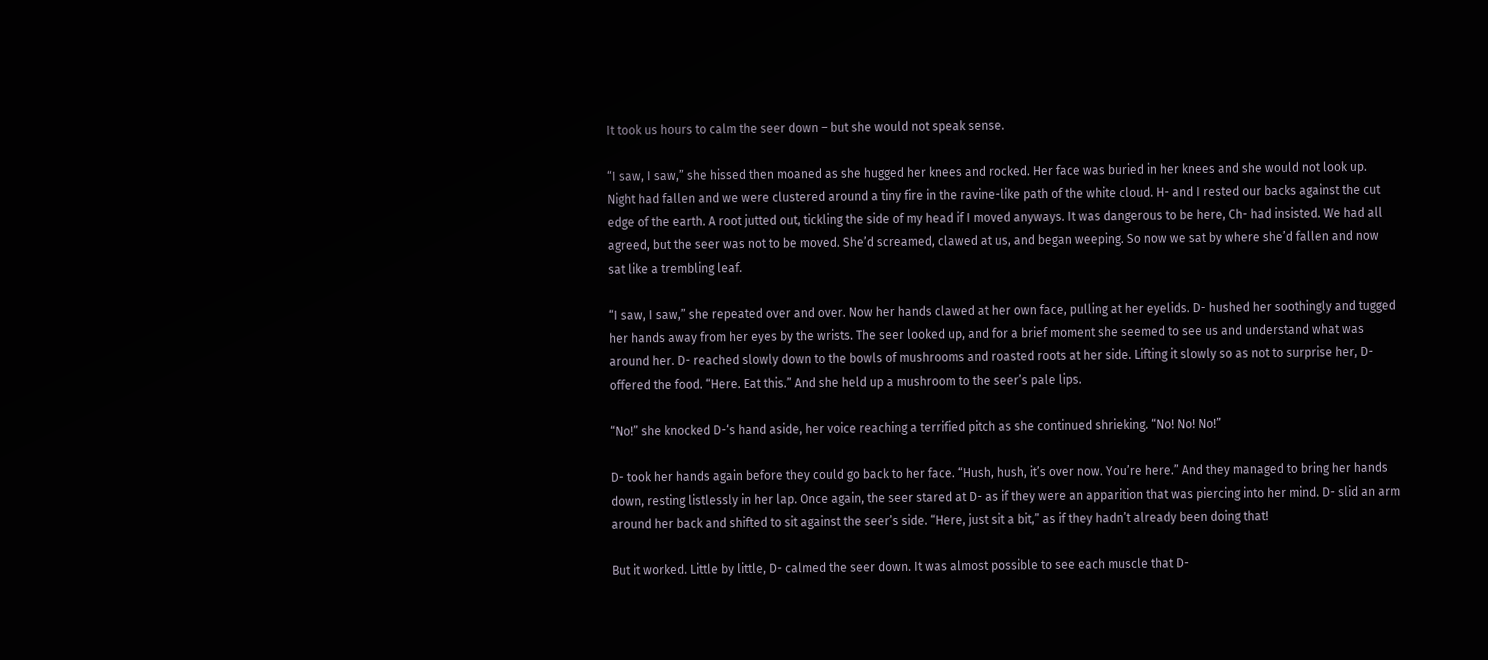It took us hours to calm the seer down – but she would not speak sense.

“I saw, I saw,” she hissed then moaned as she hugged her knees and rocked. Her face was buried in her knees and she would not look up. Night had fallen and we were clustered around a tiny fire in the ravine-like path of the white cloud. H- and I rested our backs against the cut edge of the earth. A root jutted out, tickling the side of my head if I moved anyways. It was dangerous to be here, Ch- had insisted. We had all agreed, but the seer was not to be moved. She’d screamed, clawed at us, and began weeping. So now we sat by where she’d fallen and now sat like a trembling leaf.

“I saw, I saw,” she repeated over and over. Now her hands clawed at her own face, pulling at her eyelids. D- hushed her soothingly and tugged her hands away from her eyes by the wrists. The seer looked up, and for a brief moment she seemed to see us and understand what was around her. D- reached slowly down to the bowls of mushrooms and roasted roots at her side. Lifting it slowly so as not to surprise her, D- offered the food. “Here. Eat this.” And she held up a mushroom to the seer’s pale lips.

“No!” she knocked D-‘s hand aside, her voice reaching a terrified pitch as she continued shrieking. “No! No! No!”

D- took her hands again before they could go back to her face. “Hush, hush, it’s over now. You’re here.” And they managed to bring her hands down, resting listlessly in her lap. Once again, the seer stared at D- as if they were an apparition that was piercing into her mind. D- slid an arm around her back and shifted to sit against the seer’s side. “Here, just sit a bit,” as if they hadn’t already been doing that!

But it worked. Little by little, D- calmed the seer down. It was almost possible to see each muscle that D-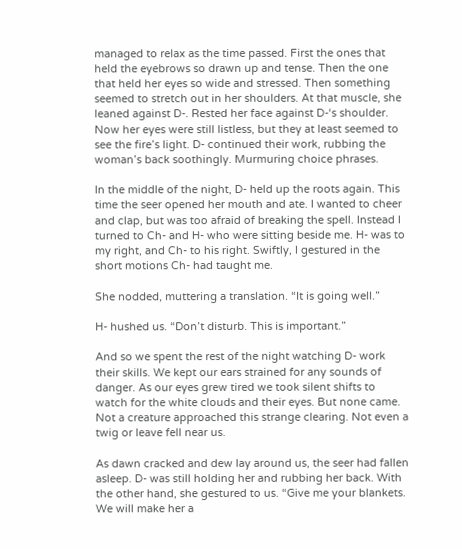managed to relax as the time passed. First the ones that held the eyebrows so drawn up and tense. Then the one that held her eyes so wide and stressed. Then something seemed to stretch out in her shoulders. At that muscle, she leaned against D-. Rested her face against D-‘s shoulder. Now her eyes were still listless, but they at least seemed to see the fire’s light. D- continued their work, rubbing the woman’s back soothingly. Murmuring choice phrases.

In the middle of the night, D- held up the roots again. This time the seer opened her mouth and ate. I wanted to cheer and clap, but was too afraid of breaking the spell. Instead I turned to Ch- and H- who were sitting beside me. H- was to my right, and Ch- to his right. Swiftly, I gestured in the short motions Ch- had taught me.

She nodded, muttering a translation. “It is going well.”

H- hushed us. “Don’t disturb. This is important.”

And so we spent the rest of the night watching D- work their skills. We kept our ears strained for any sounds of danger. As our eyes grew tired we took silent shifts to watch for the white clouds and their eyes. But none came. Not a creature approached this strange clearing. Not even a twig or leave fell near us.

As dawn cracked and dew lay around us, the seer had fallen asleep. D- was still holding her and rubbing her back. With the other hand, she gestured to us. “Give me your blankets. We will make her a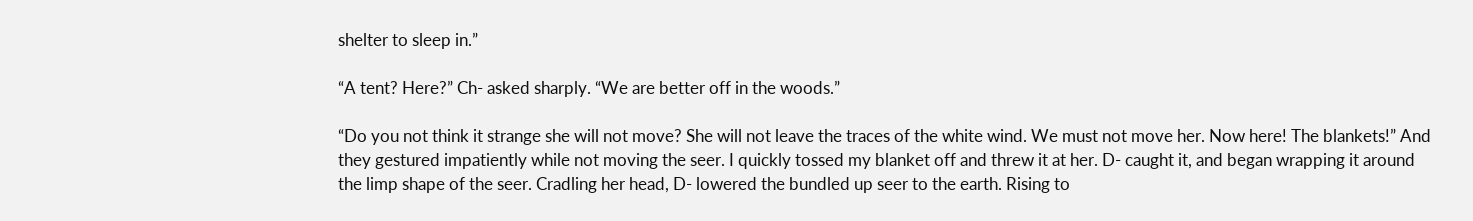shelter to sleep in.”

“A tent? Here?” Ch- asked sharply. “We are better off in the woods.”

“Do you not think it strange she will not move? She will not leave the traces of the white wind. We must not move her. Now here! The blankets!” And they gestured impatiently while not moving the seer. I quickly tossed my blanket off and threw it at her. D- caught it, and began wrapping it around the limp shape of the seer. Cradling her head, D- lowered the bundled up seer to the earth. Rising to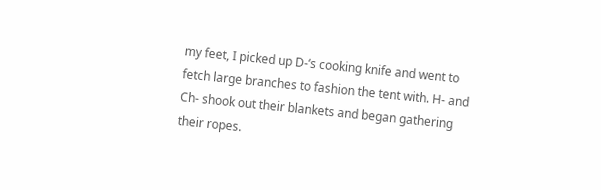my feet, I picked up D-‘s cooking knife and went to fetch large branches to fashion the tent with. H- and Ch- shook out their blankets and began gathering their ropes.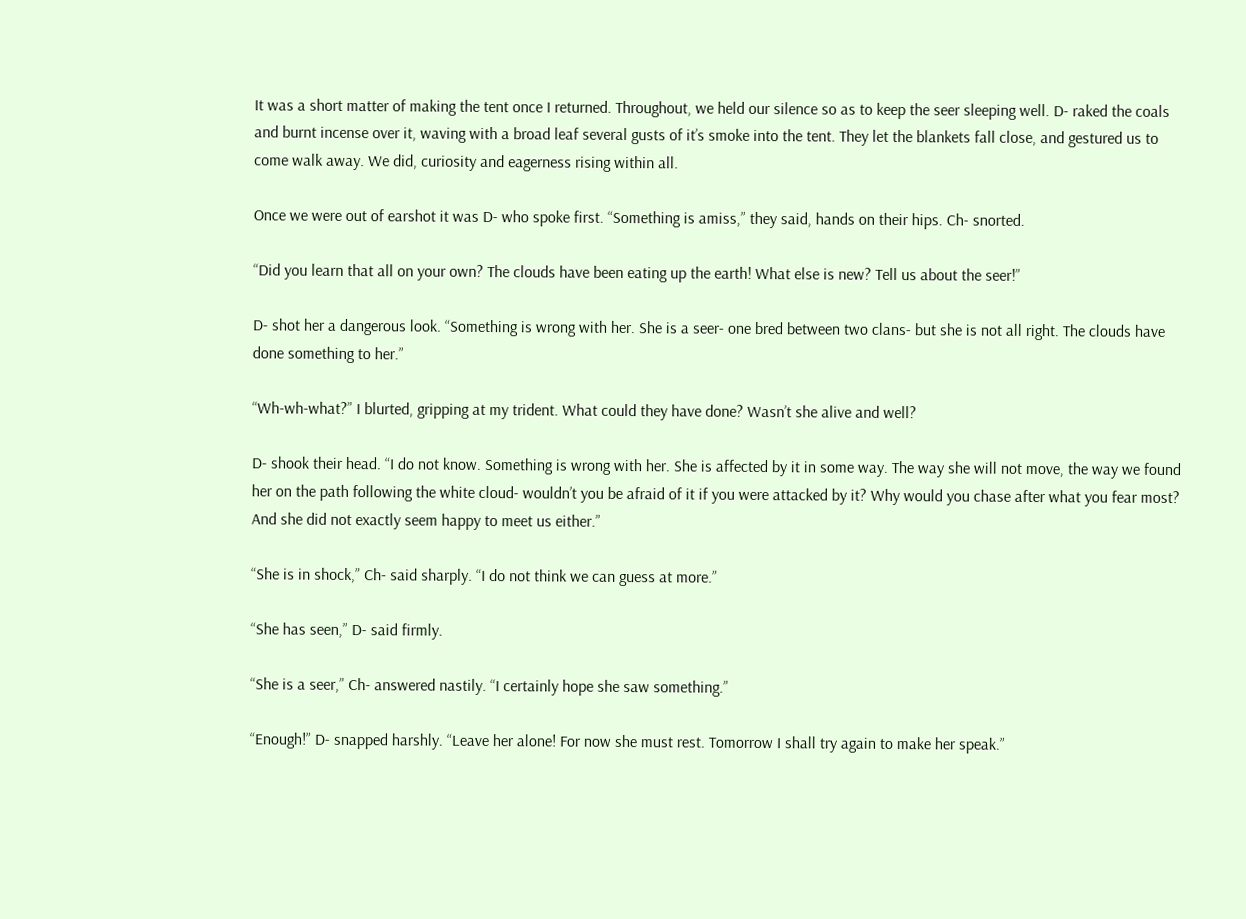It was a short matter of making the tent once I returned. Throughout, we held our silence so as to keep the seer sleeping well. D- raked the coals and burnt incense over it, waving with a broad leaf several gusts of it’s smoke into the tent. They let the blankets fall close, and gestured us to come walk away. We did, curiosity and eagerness rising within all.

Once we were out of earshot it was D- who spoke first. “Something is amiss,” they said, hands on their hips. Ch- snorted.

“Did you learn that all on your own? The clouds have been eating up the earth! What else is new? Tell us about the seer!”

D- shot her a dangerous look. “Something is wrong with her. She is a seer- one bred between two clans- but she is not all right. The clouds have done something to her.”

“Wh-wh-what?” I blurted, gripping at my trident. What could they have done? Wasn’t she alive and well?

D- shook their head. “I do not know. Something is wrong with her. She is affected by it in some way. The way she will not move, the way we found her on the path following the white cloud- wouldn’t you be afraid of it if you were attacked by it? Why would you chase after what you fear most? And she did not exactly seem happy to meet us either.”

“She is in shock,” Ch- said sharply. “I do not think we can guess at more.”

“She has seen,” D- said firmly.

“She is a seer,” Ch- answered nastily. “I certainly hope she saw something.”

“Enough!” D- snapped harshly. “Leave her alone! For now she must rest. Tomorrow I shall try again to make her speak.”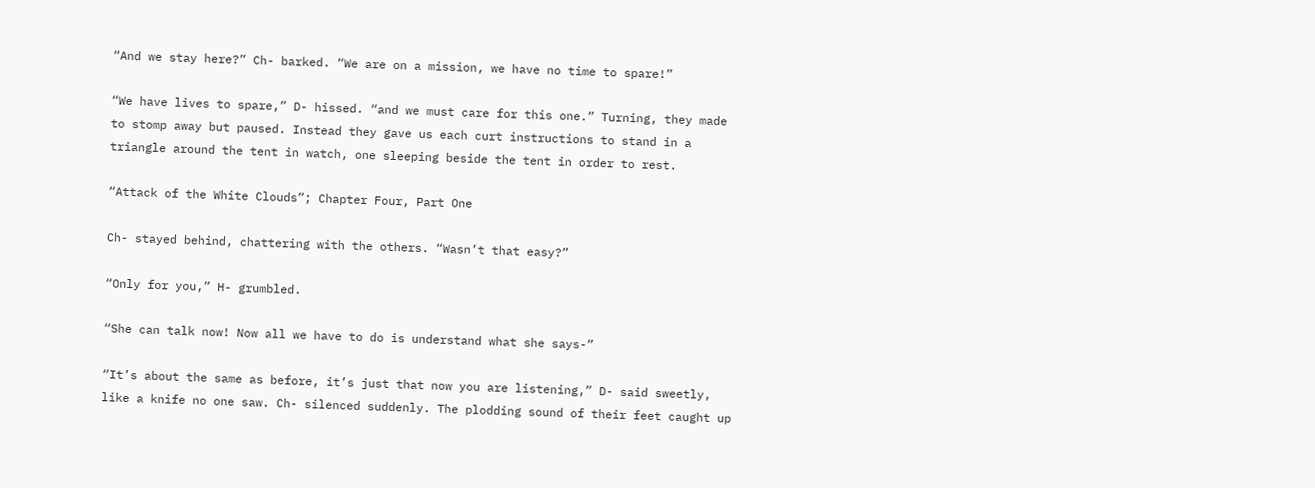“And we stay here?” Ch- barked. “We are on a mission, we have no time to spare!”

“We have lives to spare,” D- hissed. “and we must care for this one.” Turning, they made to stomp away but paused. Instead they gave us each curt instructions to stand in a triangle around the tent in watch, one sleeping beside the tent in order to rest.

“Attack of the White Clouds”; Chapter Four, Part One

Ch- stayed behind, chattering with the others. “Wasn’t that easy?”

“Only for you,” H- grumbled.

“She can talk now! Now all we have to do is understand what she says-”

“It’s about the same as before, it’s just that now you are listening,” D- said sweetly, like a knife no one saw. Ch- silenced suddenly. The plodding sound of their feet caught up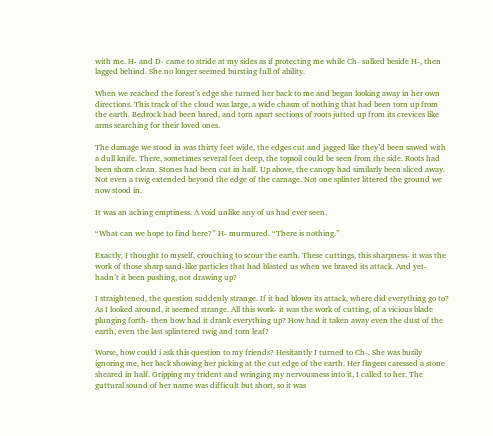with me. H- and D- came to stride at my sides as if protecting me while Ch- sulked beside H-, then lagged behind. She no longer seemed bursting full of ability.

When we reached the forest’s edge she turned her back to me and began looking away in her own directions. This track of the cloud was large, a wide chasm of nothing that had been torn up from the earth. Bedrock had been bared, and torn apart sections of roots jutted up from its crevices like arms searching for their loved ones.

The damage we stood in was thirty feet wide, the edges cut and jagged like they’d been sawed with a dull knife. There, sometimes several feet deep, the topsoil could be seen from the side. Roots had been shorn clean. Stones had been cut in half. Up above, the canopy had similarly been sliced away. Not even a twig extended beyond the edge of the carnage. Not one splinter littered the ground we now stood in.

It was an aching emptiness. A void unlike any of us had ever seen.

“What can we hope to find here?” H- murmured. “There is nothing.”

Exactly, I thought to myself, crouching to scour the earth. These cuttings, this sharpness- it was the work of those sharp sand-like particles that had blasted us when we braved its attack. And yet- hadn’t it been pushing, not drawing up?

I straightened, the question suddenly strange. If it had blown its attack, where did everything go to? As I looked around, it seemed strange. All this work- it was the work of cutting, of a vicious blade plunging forth- then how had it drank everything up? How had it taken away even the dust of the earth, even the last splintered twig and torn leaf?

Worse, how could i ask this question to my friends? Hesitantly I turned to Ch-. She was busily ignoring me, her back showing her picking at the cut edge of the earth. Her fingers caressed a stone sheared in half. Gripping my trident and wringing my nervousness into it, I called to her. The guttural sound of her name was difficult but short, so it was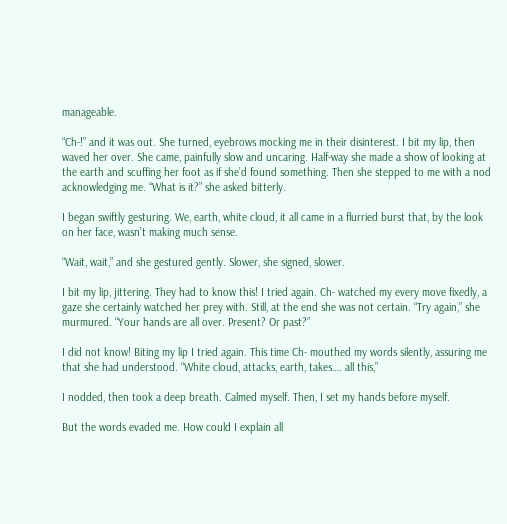manageable.

“Ch-!” and it was out. She turned, eyebrows mocking me in their disinterest. I bit my lip, then waved her over. She came, painfully slow and uncaring. Half-way she made a show of looking at the earth and scuffing her foot as if she’d found something. Then she stepped to me with a nod acknowledging me. “What is it?” she asked bitterly.

I began swiftly gesturing. We, earth, white cloud, it all came in a flurried burst that, by the look on her face, wasn’t making much sense.

“Wait, wait,” and she gestured gently. Slower, she signed, slower.

I bit my lip, jittering. They had to know this! I tried again. Ch- watched my every move fixedly, a gaze she certainly watched her prey with. Still, at the end she was not certain. “Try again,” she murmured. “Your hands are all over. Present? Or past?”

I did not know! Biting my lip I tried again. This time Ch- mouthed my words silently, assuring me that she had understood. “White cloud, attacks, earth, takes…. all this,”

I nodded, then took a deep breath. Calmed myself. Then, I set my hands before myself.

But the words evaded me. How could I explain all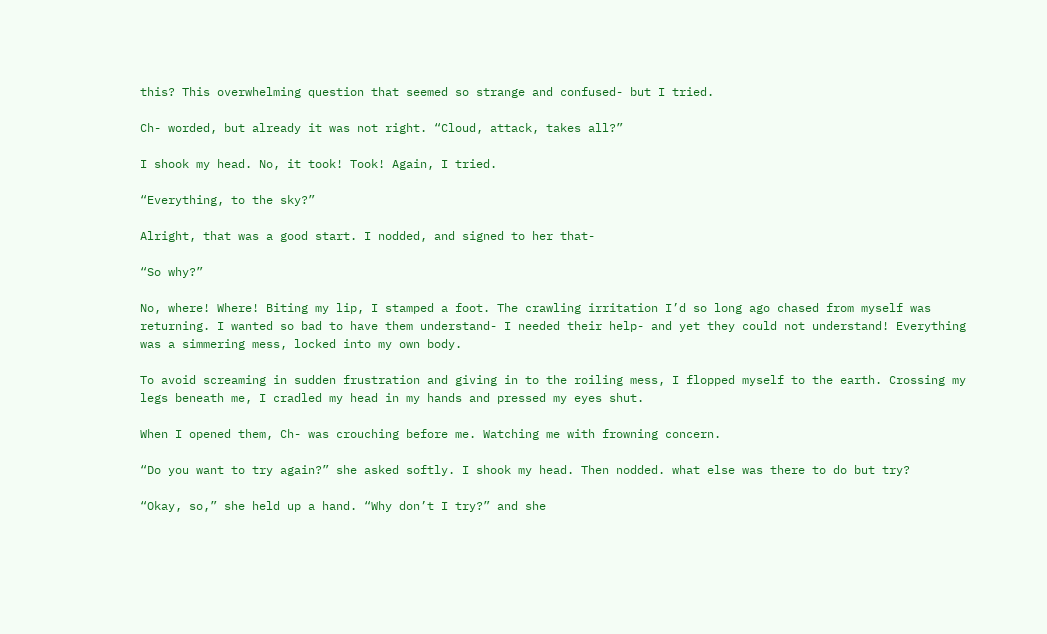this? This overwhelming question that seemed so strange and confused- but I tried.

Ch- worded, but already it was not right. “Cloud, attack, takes all?”

I shook my head. No, it took! Took! Again, I tried.

“Everything, to the sky?”

Alright, that was a good start. I nodded, and signed to her that-

“So why?”

No, where! Where! Biting my lip, I stamped a foot. The crawling irritation I’d so long ago chased from myself was returning. I wanted so bad to have them understand- I needed their help- and yet they could not understand! Everything was a simmering mess, locked into my own body.

To avoid screaming in sudden frustration and giving in to the roiling mess, I flopped myself to the earth. Crossing my legs beneath me, I cradled my head in my hands and pressed my eyes shut.

When I opened them, Ch- was crouching before me. Watching me with frowning concern.

“Do you want to try again?” she asked softly. I shook my head. Then nodded. what else was there to do but try?

“Okay, so,” she held up a hand. “Why don’t I try?” and she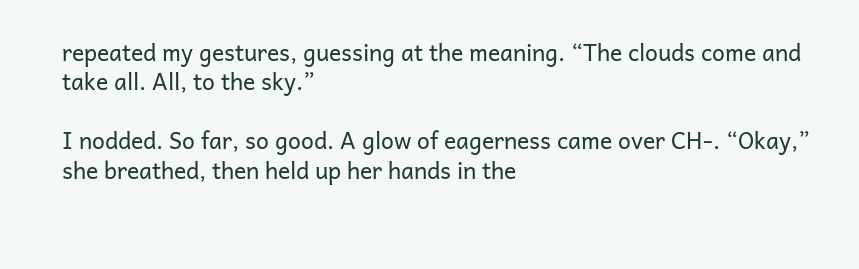repeated my gestures, guessing at the meaning. “The clouds come and take all. All, to the sky.”

I nodded. So far, so good. A glow of eagerness came over CH-. “Okay,” she breathed, then held up her hands in the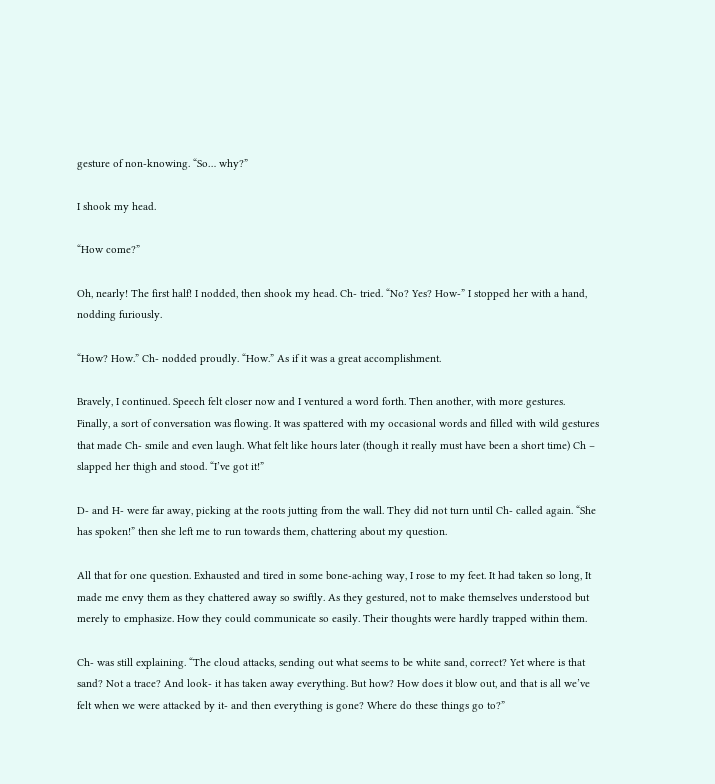gesture of non-knowing. “So… why?”

I shook my head.

“How come?”

Oh, nearly! The first half! I nodded, then shook my head. Ch- tried. “No? Yes? How-” I stopped her with a hand, nodding furiously.

“How? How.” Ch- nodded proudly. “How.” As if it was a great accomplishment.

Bravely, I continued. Speech felt closer now and I ventured a word forth. Then another, with more gestures. Finally, a sort of conversation was flowing. It was spattered with my occasional words and filled with wild gestures that made Ch- smile and even laugh. What felt like hours later (though it really must have been a short time) Ch – slapped her thigh and stood. “I’ve got it!”

D- and H- were far away, picking at the roots jutting from the wall. They did not turn until Ch- called again. “She has spoken!” then she left me to run towards them, chattering about my question.

All that for one question. Exhausted and tired in some bone-aching way, I rose to my feet. It had taken so long, It made me envy them as they chattered away so swiftly. As they gestured, not to make themselves understood but merely to emphasize. How they could communicate so easily. Their thoughts were hardly trapped within them.

Ch- was still explaining. “The cloud attacks, sending out what seems to be white sand, correct? Yet where is that sand? Not a trace? And look- it has taken away everything. But how? How does it blow out, and that is all we’ve felt when we were attacked by it- and then everything is gone? Where do these things go to?”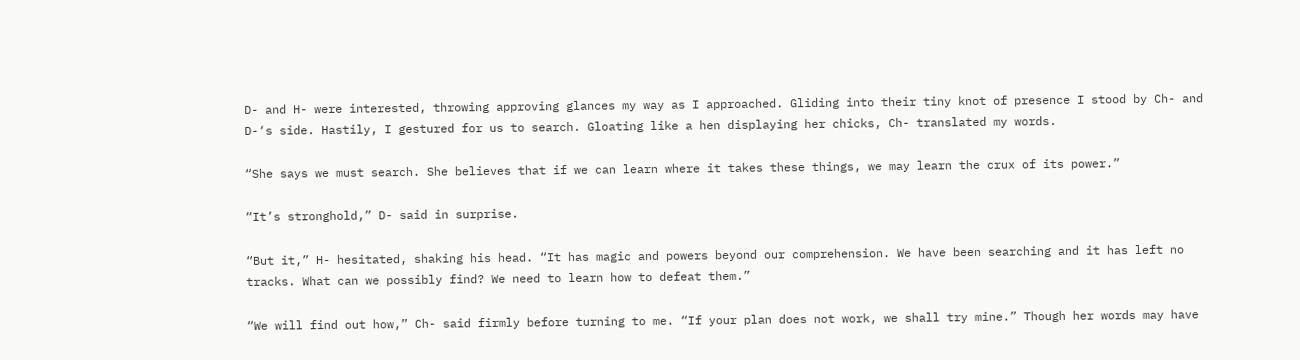D- and H- were interested, throwing approving glances my way as I approached. Gliding into their tiny knot of presence I stood by Ch- and D-‘s side. Hastily, I gestured for us to search. Gloating like a hen displaying her chicks, Ch- translated my words.

“She says we must search. She believes that if we can learn where it takes these things, we may learn the crux of its power.”

“It’s stronghold,” D- said in surprise.

“But it,” H- hesitated, shaking his head. “It has magic and powers beyond our comprehension. We have been searching and it has left no tracks. What can we possibly find? We need to learn how to defeat them.”

“We will find out how,” Ch- said firmly before turning to me. “If your plan does not work, we shall try mine.” Though her words may have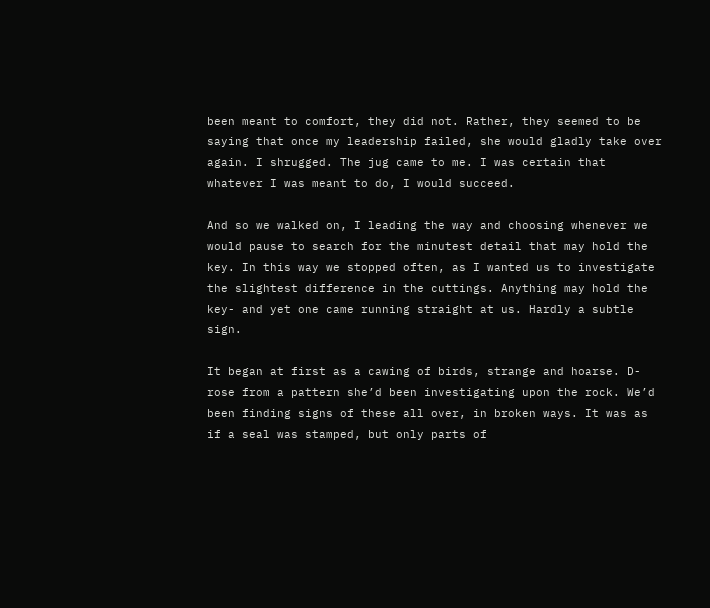been meant to comfort, they did not. Rather, they seemed to be saying that once my leadership failed, she would gladly take over again. I shrugged. The jug came to me. I was certain that whatever I was meant to do, I would succeed.

And so we walked on, I leading the way and choosing whenever we would pause to search for the minutest detail that may hold the key. In this way we stopped often, as I wanted us to investigate the slightest difference in the cuttings. Anything may hold the key- and yet one came running straight at us. Hardly a subtle sign.

It began at first as a cawing of birds, strange and hoarse. D- rose from a pattern she’d been investigating upon the rock. We’d been finding signs of these all over, in broken ways. It was as if a seal was stamped, but only parts of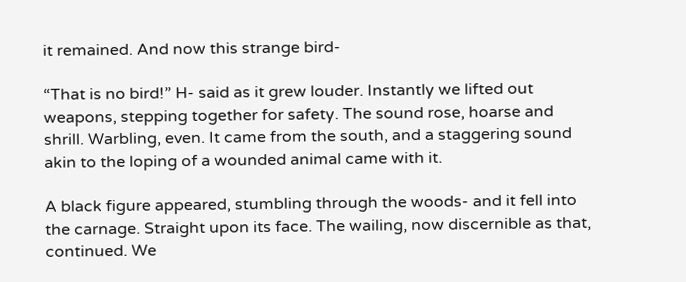it remained. And now this strange bird-

“That is no bird!” H- said as it grew louder. Instantly we lifted out weapons, stepping together for safety. The sound rose, hoarse and shrill. Warbling, even. It came from the south, and a staggering sound akin to the loping of a wounded animal came with it.

A black figure appeared, stumbling through the woods- and it fell into the carnage. Straight upon its face. The wailing, now discernible as that, continued. We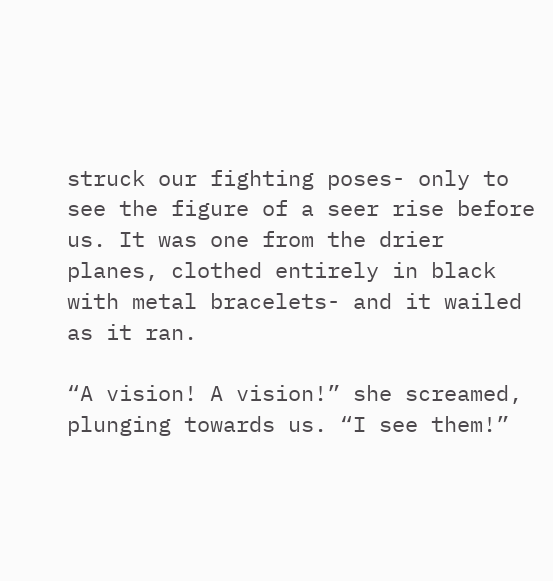struck our fighting poses- only to see the figure of a seer rise before us. It was one from the drier planes, clothed entirely in black with metal bracelets- and it wailed as it ran.

“A vision! A vision!” she screamed, plunging towards us. “I see them!”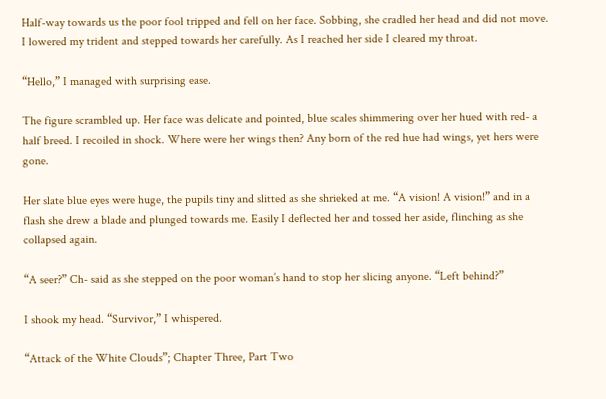Half-way towards us the poor fool tripped and fell on her face. Sobbing, she cradled her head and did not move. I lowered my trident and stepped towards her carefully. As I reached her side I cleared my throat.

“Hello,” I managed with surprising ease.

The figure scrambled up. Her face was delicate and pointed, blue scales shimmering over her hued with red- a half breed. I recoiled in shock. Where were her wings then? Any born of the red hue had wings, yet hers were gone.

Her slate blue eyes were huge, the pupils tiny and slitted as she shrieked at me. “A vision! A vision!” and in a flash she drew a blade and plunged towards me. Easily I deflected her and tossed her aside, flinching as she collapsed again.

“A seer?” Ch- said as she stepped on the poor woman’s hand to stop her slicing anyone. “Left behind?”

I shook my head. “Survivor,” I whispered.

“Attack of the White Clouds”; Chapter Three, Part Two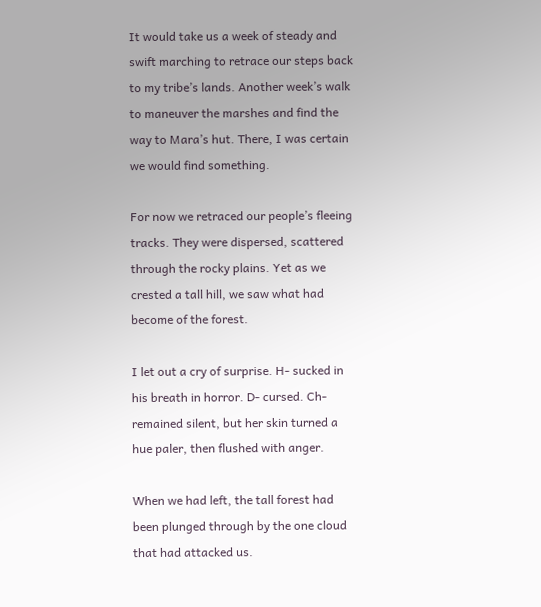It would take us a week of steady and swift marching to retrace our steps back to my tribe’s lands. Another week’s walk to maneuver the marshes and find the way to Mara’s hut. There, I was certain we would find something.

For now we retraced our people’s fleeing tracks. They were dispersed, scattered through the rocky plains. Yet as we crested a tall hill, we saw what had become of the forest.

I let out a cry of surprise. H- sucked in his breath in horror. D- cursed. Ch- remained silent, but her skin turned a hue paler, then flushed with anger.

When we had left, the tall forest had been plunged through by the one cloud that had attacked us.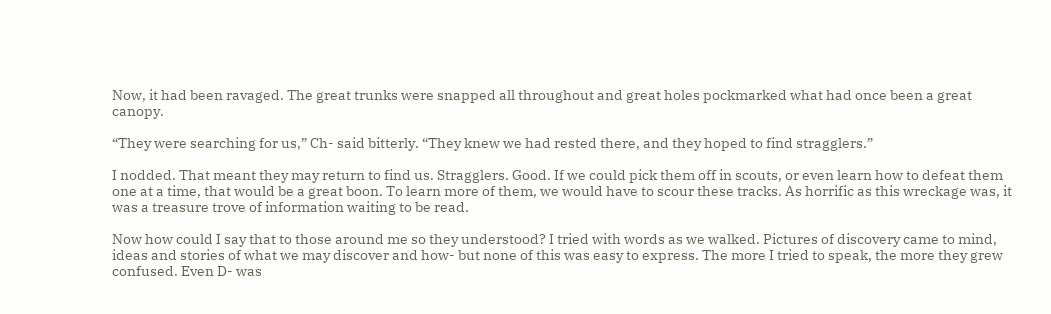Now, it had been ravaged. The great trunks were snapped all throughout and great holes pockmarked what had once been a great canopy.

“They were searching for us,” Ch- said bitterly. “They knew we had rested there, and they hoped to find stragglers.”

I nodded. That meant they may return to find us. Stragglers. Good. If we could pick them off in scouts, or even learn how to defeat them one at a time, that would be a great boon. To learn more of them, we would have to scour these tracks. As horrific as this wreckage was, it was a treasure trove of information waiting to be read.

Now how could I say that to those around me so they understood? I tried with words as we walked. Pictures of discovery came to mind, ideas and stories of what we may discover and how- but none of this was easy to express. The more I tried to speak, the more they grew confused. Even D- was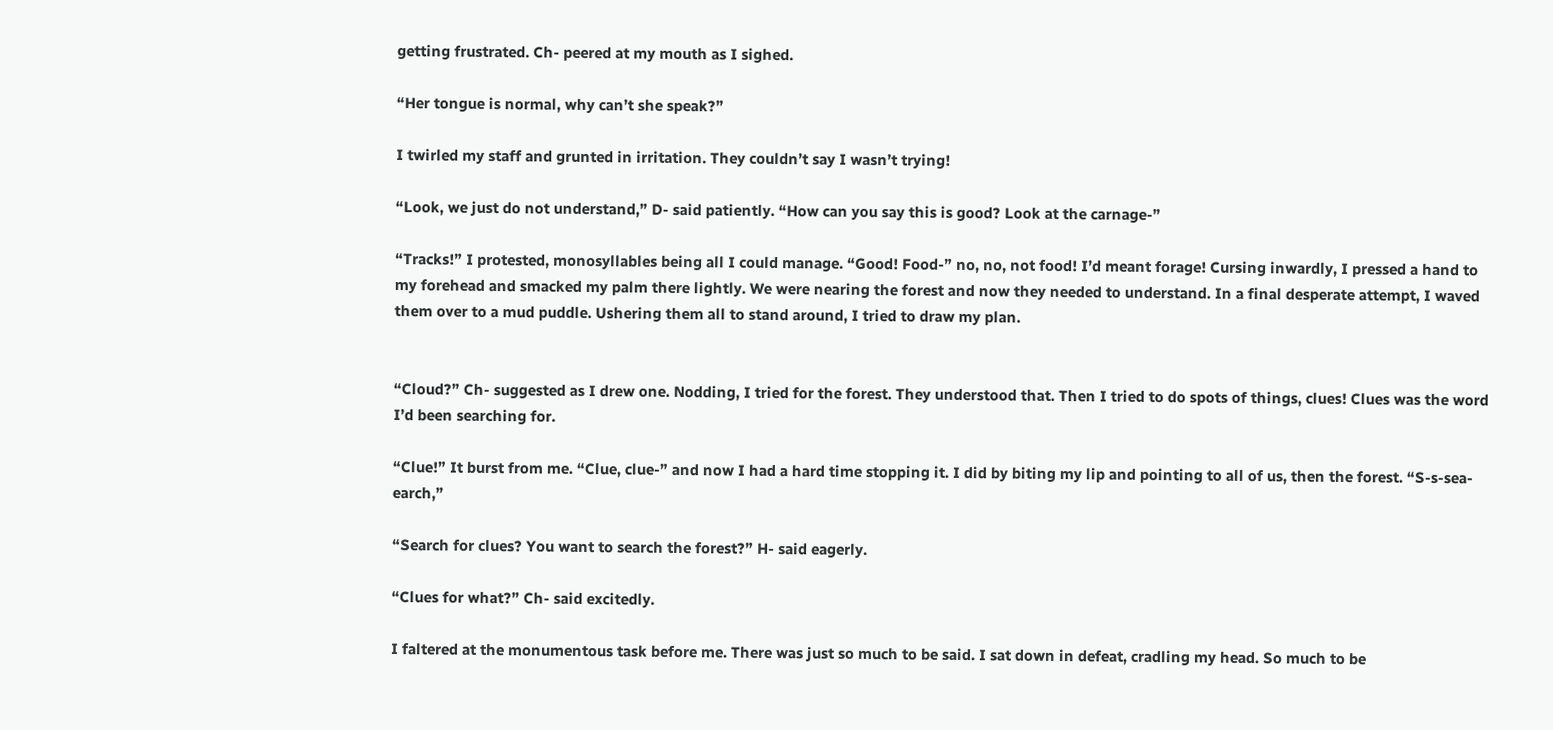getting frustrated. Ch- peered at my mouth as I sighed.

“Her tongue is normal, why can’t she speak?”

I twirled my staff and grunted in irritation. They couldn’t say I wasn’t trying!

“Look, we just do not understand,” D- said patiently. “How can you say this is good? Look at the carnage-”

“Tracks!” I protested, monosyllables being all I could manage. “Good! Food-” no, no, not food! I’d meant forage! Cursing inwardly, I pressed a hand to my forehead and smacked my palm there lightly. We were nearing the forest and now they needed to understand. In a final desperate attempt, I waved them over to a mud puddle. Ushering them all to stand around, I tried to draw my plan.


“Cloud?” Ch- suggested as I drew one. Nodding, I tried for the forest. They understood that. Then I tried to do spots of things, clues! Clues was the word I’d been searching for.

“Clue!” It burst from me. “Clue, clue-” and now I had a hard time stopping it. I did by biting my lip and pointing to all of us, then the forest. “S-s-sea-earch,”

“Search for clues? You want to search the forest?” H- said eagerly.

“Clues for what?” Ch- said excitedly.

I faltered at the monumentous task before me. There was just so much to be said. I sat down in defeat, cradling my head. So much to be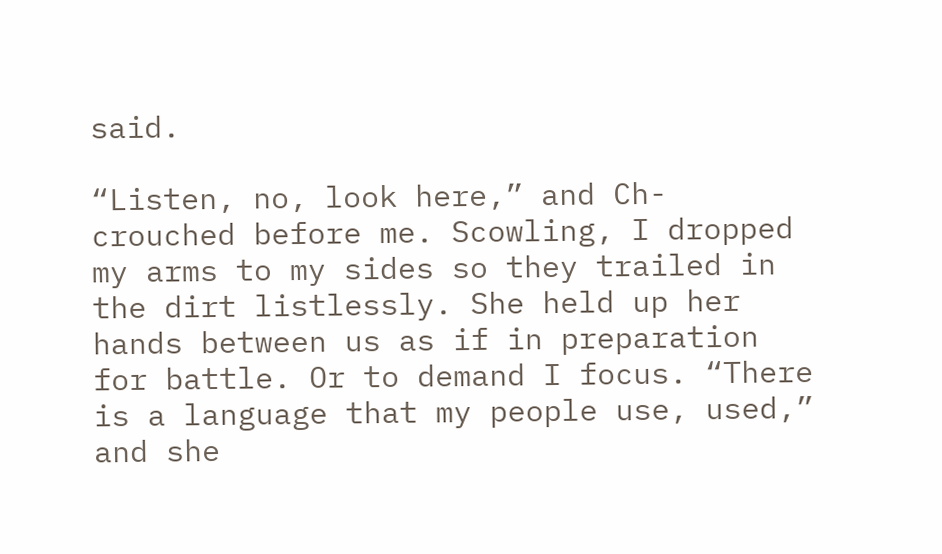said.

“Listen, no, look here,” and Ch- crouched before me. Scowling, I dropped my arms to my sides so they trailed in the dirt listlessly. She held up her hands between us as if in preparation for battle. Or to demand I focus. “There is a language that my people use, used,” and she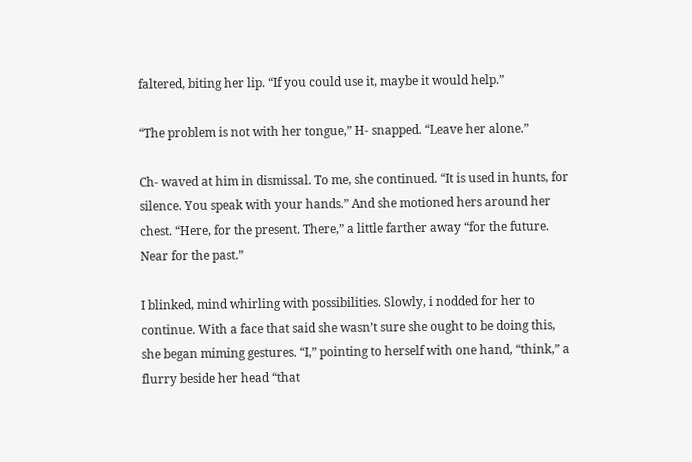faltered, biting her lip. “If you could use it, maybe it would help.”

“The problem is not with her tongue,” H- snapped. “Leave her alone.”

Ch- waved at him in dismissal. To me, she continued. “It is used in hunts, for silence. You speak with your hands.” And she motioned hers around her chest. “Here, for the present. There,” a little farther away “for the future. Near for the past.”

I blinked, mind whirling with possibilities. Slowly, i nodded for her to continue. With a face that said she wasn’t sure she ought to be doing this, she began miming gestures. “I,” pointing to herself with one hand, “think,” a flurry beside her head “that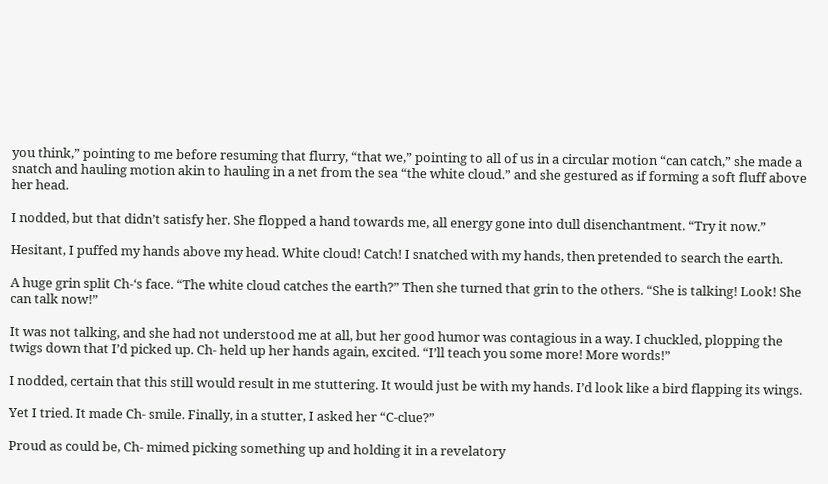you think,” pointing to me before resuming that flurry, “that we,” pointing to all of us in a circular motion “can catch,” she made a snatch and hauling motion akin to hauling in a net from the sea “the white cloud.” and she gestured as if forming a soft fluff above her head.

I nodded, but that didn’t satisfy her. She flopped a hand towards me, all energy gone into dull disenchantment. “Try it now.”

Hesitant, I puffed my hands above my head. White cloud! Catch! I snatched with my hands, then pretended to search the earth.

A huge grin split Ch-‘s face. “The white cloud catches the earth?” Then she turned that grin to the others. “She is talking! Look! She can talk now!”

It was not talking, and she had not understood me at all, but her good humor was contagious in a way. I chuckled, plopping the twigs down that I’d picked up. Ch- held up her hands again, excited. “I’ll teach you some more! More words!”

I nodded, certain that this still would result in me stuttering. It would just be with my hands. I’d look like a bird flapping its wings.

Yet I tried. It made Ch- smile. Finally, in a stutter, I asked her “C-clue?”

Proud as could be, Ch- mimed picking something up and holding it in a revelatory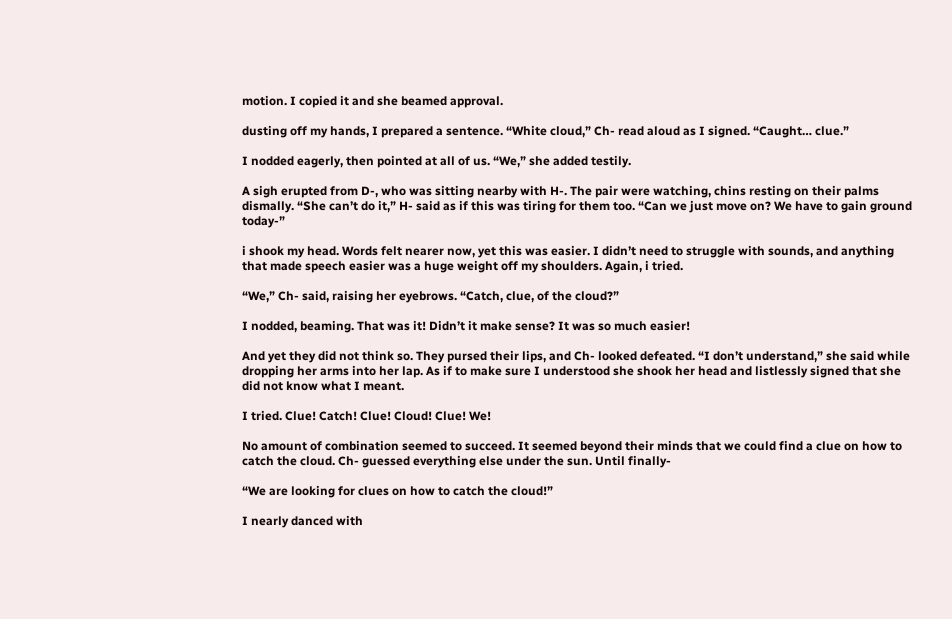motion. I copied it and she beamed approval.

dusting off my hands, I prepared a sentence. “White cloud,” Ch- read aloud as I signed. “Caught… clue.”

I nodded eagerly, then pointed at all of us. “We,” she added testily.

A sigh erupted from D-, who was sitting nearby with H-. The pair were watching, chins resting on their palms dismally. “She can’t do it,” H- said as if this was tiring for them too. “Can we just move on? We have to gain ground today-”

i shook my head. Words felt nearer now, yet this was easier. I didn’t need to struggle with sounds, and anything that made speech easier was a huge weight off my shoulders. Again, i tried.

“We,” Ch- said, raising her eyebrows. “Catch, clue, of the cloud?”

I nodded, beaming. That was it! Didn’t it make sense? It was so much easier!

And yet they did not think so. They pursed their lips, and Ch- looked defeated. “I don’t understand,” she said while dropping her arms into her lap. As if to make sure I understood she shook her head and listlessly signed that she did not know what I meant.

I tried. Clue! Catch! Clue! Cloud! Clue! We!

No amount of combination seemed to succeed. It seemed beyond their minds that we could find a clue on how to catch the cloud. Ch- guessed everything else under the sun. Until finally-

“We are looking for clues on how to catch the cloud!”

I nearly danced with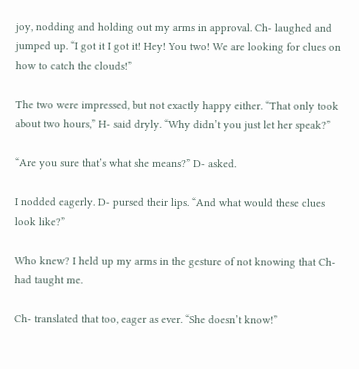joy, nodding and holding out my arms in approval. Ch- laughed and jumped up. “I got it I got it! Hey! You two! We are looking for clues on how to catch the clouds!”

The two were impressed, but not exactly happy either. “That only took about two hours,” H- said dryly. “Why didn’t you just let her speak?”

“Are you sure that’s what she means?” D- asked.

I nodded eagerly. D- pursed their lips. “And what would these clues look like?”

Who knew? I held up my arms in the gesture of not knowing that Ch- had taught me.

Ch- translated that too, eager as ever. “She doesn’t know!”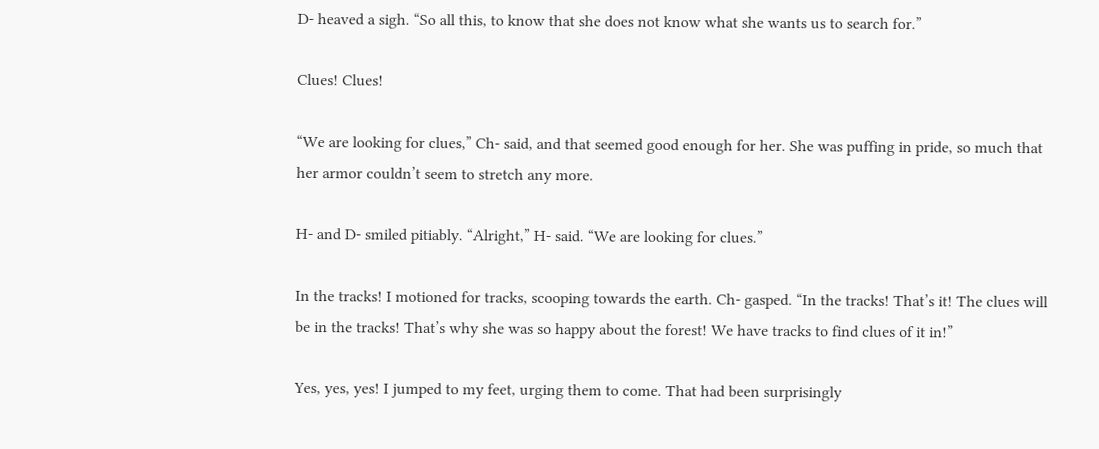D- heaved a sigh. “So all this, to know that she does not know what she wants us to search for.”

Clues! Clues!

“We are looking for clues,” Ch- said, and that seemed good enough for her. She was puffing in pride, so much that her armor couldn’t seem to stretch any more.

H- and D- smiled pitiably. “Alright,” H- said. “We are looking for clues.”

In the tracks! I motioned for tracks, scooping towards the earth. Ch- gasped. “In the tracks! That’s it! The clues will be in the tracks! That’s why she was so happy about the forest! We have tracks to find clues of it in!”

Yes, yes, yes! I jumped to my feet, urging them to come. That had been surprisingly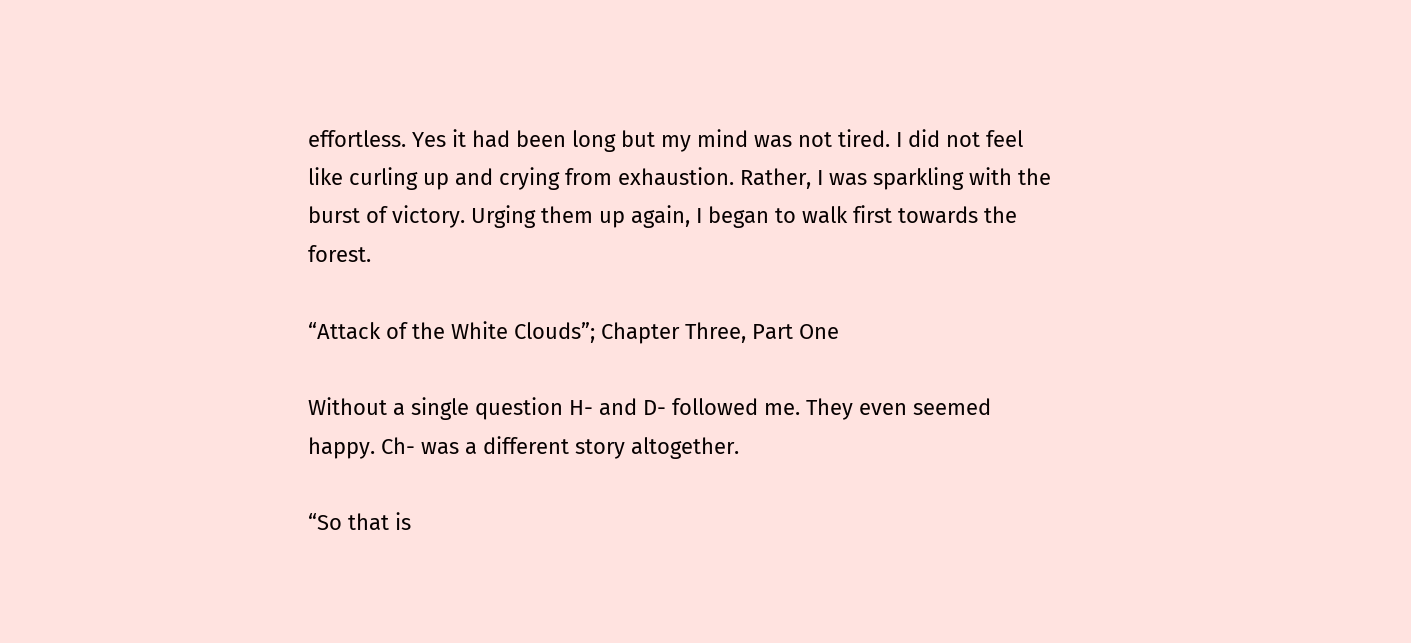effortless. Yes it had been long but my mind was not tired. I did not feel like curling up and crying from exhaustion. Rather, I was sparkling with the burst of victory. Urging them up again, I began to walk first towards the forest.

“Attack of the White Clouds”; Chapter Three, Part One

Without a single question H- and D- followed me. They even seemed happy. Ch- was a different story altogether.

“So that is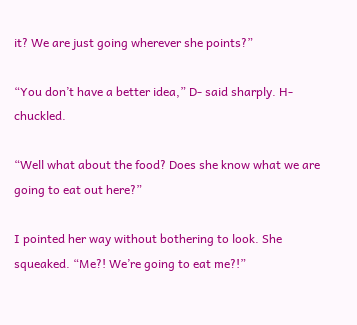it? We are just going wherever she points?”

“You don’t have a better idea,” D- said sharply. H- chuckled.

“Well what about the food? Does she know what we are going to eat out here?”

I pointed her way without bothering to look. She squeaked. “Me?! We’re going to eat me?!”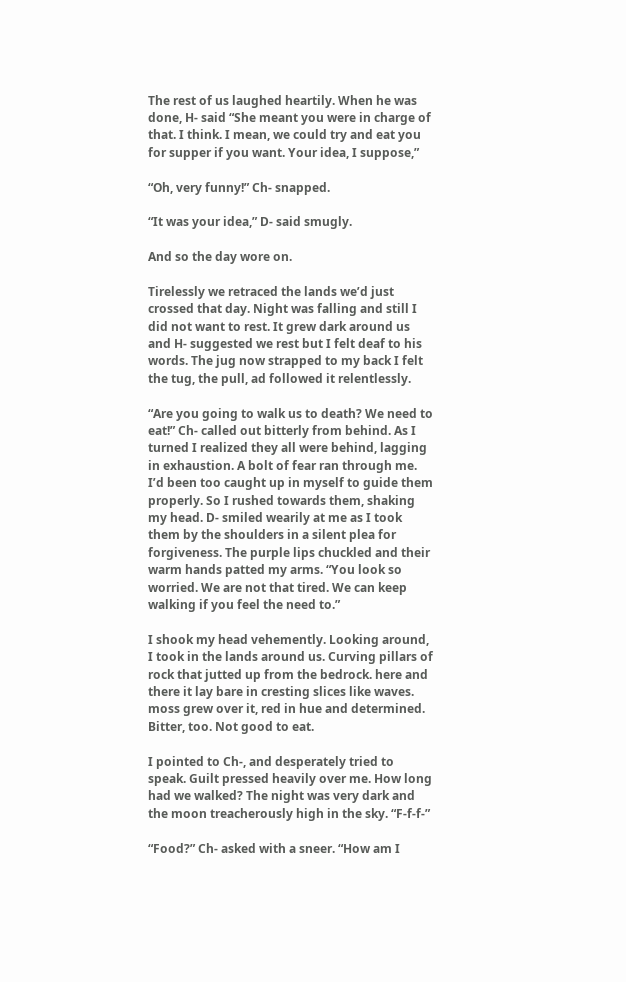The rest of us laughed heartily. When he was done, H- said “She meant you were in charge of that. I think. I mean, we could try and eat you for supper if you want. Your idea, I suppose,”

“Oh, very funny!” Ch- snapped.

“It was your idea,” D- said smugly.

And so the day wore on.

Tirelessly we retraced the lands we’d just crossed that day. Night was falling and still I did not want to rest. It grew dark around us and H- suggested we rest but I felt deaf to his words. The jug now strapped to my back I felt the tug, the pull, ad followed it relentlessly.

“Are you going to walk us to death? We need to eat!” Ch- called out bitterly from behind. As I turned I realized they all were behind, lagging in exhaustion. A bolt of fear ran through me. I’d been too caught up in myself to guide them properly. So I rushed towards them, shaking my head. D- smiled wearily at me as I took them by the shoulders in a silent plea for forgiveness. The purple lips chuckled and their warm hands patted my arms. “You look so worried. We are not that tired. We can keep walking if you feel the need to.”

I shook my head vehemently. Looking around, I took in the lands around us. Curving pillars of rock that jutted up from the bedrock. here and there it lay bare in cresting slices like waves. moss grew over it, red in hue and determined. Bitter, too. Not good to eat.

I pointed to Ch-, and desperately tried to speak. Guilt pressed heavily over me. How long had we walked? The night was very dark and the moon treacherously high in the sky. “F-f-f-”

“Food?” Ch- asked with a sneer. “How am I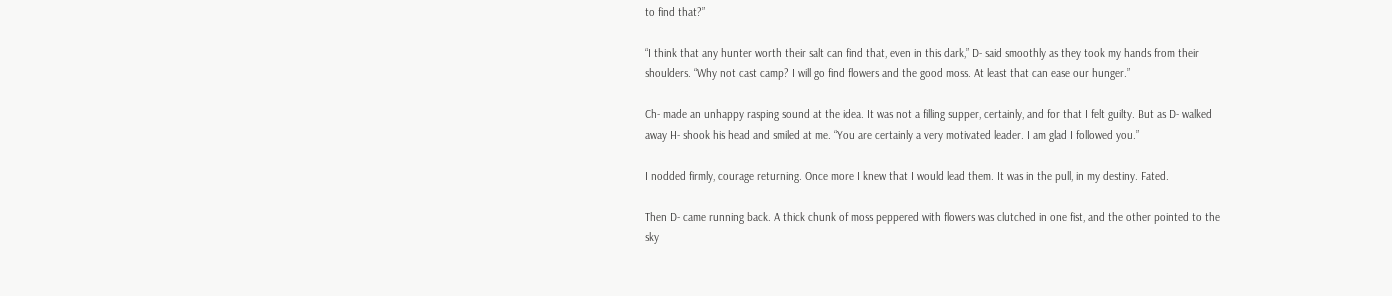to find that?”

“I think that any hunter worth their salt can find that, even in this dark,” D- said smoothly as they took my hands from their shoulders. “Why not cast camp? I will go find flowers and the good moss. At least that can ease our hunger.”

Ch- made an unhappy rasping sound at the idea. It was not a filling supper, certainly, and for that I felt guilty. But as D- walked away H- shook his head and smiled at me. “You are certainly a very motivated leader. I am glad I followed you.”

I nodded firmly, courage returning. Once more I knew that I would lead them. It was in the pull, in my destiny. Fated.

Then D- came running back. A thick chunk of moss peppered with flowers was clutched in one fist, and the other pointed to the sky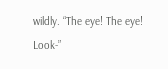wildly. “The eye! The eye! Look-”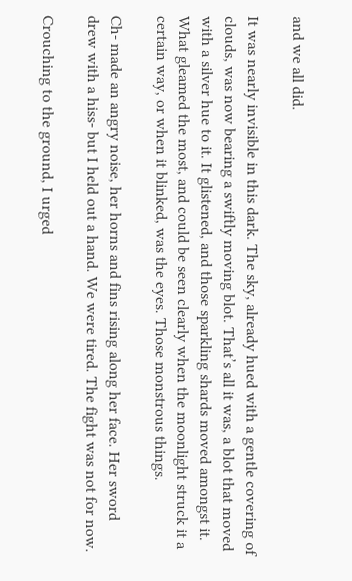and we all did.

It was nearly invisible in this dark. The sky, already hued with a gentle covering of clouds, was now bearing a swiftly moving blot. That’s all it was, a blot that moved with a silver hue to it. It glistened, and those sparkling shards moved amongst it. What gleamed the most, and could be seen clearly when the moonlight struck it a certain way, or when it blinked, was the eyes. Those monstrous things.

Ch- made an angry noise, her horns and fins rising along her face. Her sword drew with a hiss- but I held out a hand. We were tired. The fight was not for now.

Crouching to the ground, I urged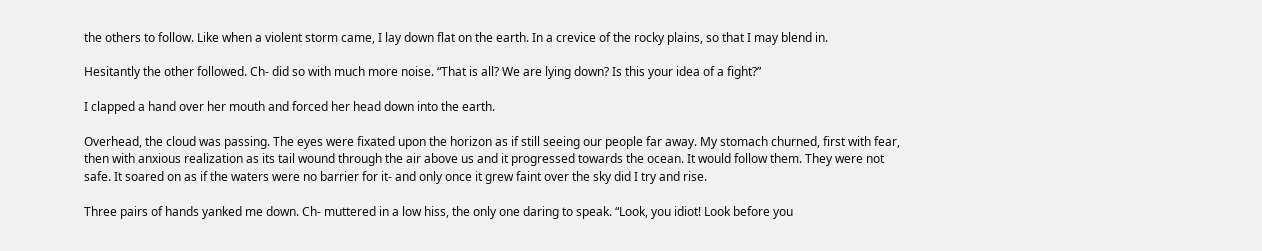the others to follow. Like when a violent storm came, I lay down flat on the earth. In a crevice of the rocky plains, so that I may blend in.

Hesitantly the other followed. Ch- did so with much more noise. “That is all? We are lying down? Is this your idea of a fight?”

I clapped a hand over her mouth and forced her head down into the earth.

Overhead, the cloud was passing. The eyes were fixated upon the horizon as if still seeing our people far away. My stomach churned, first with fear, then with anxious realization as its tail wound through the air above us and it progressed towards the ocean. It would follow them. They were not safe. It soared on as if the waters were no barrier for it- and only once it grew faint over the sky did I try and rise.

Three pairs of hands yanked me down. Ch- muttered in a low hiss, the only one daring to speak. “Look, you idiot! Look before you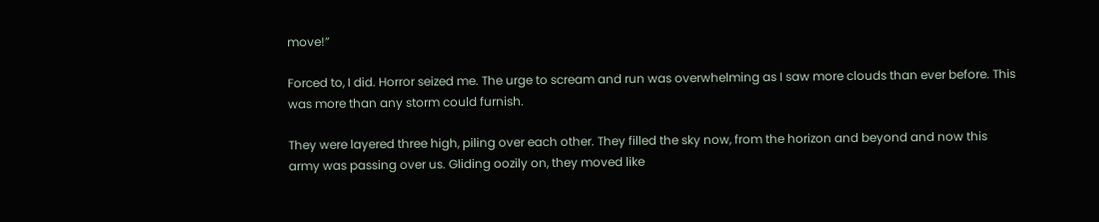move!”

Forced to, I did. Horror seized me. The urge to scream and run was overwhelming as I saw more clouds than ever before. This was more than any storm could furnish.

They were layered three high, piling over each other. They filled the sky now, from the horizon and beyond and now this army was passing over us. Gliding oozily on, they moved like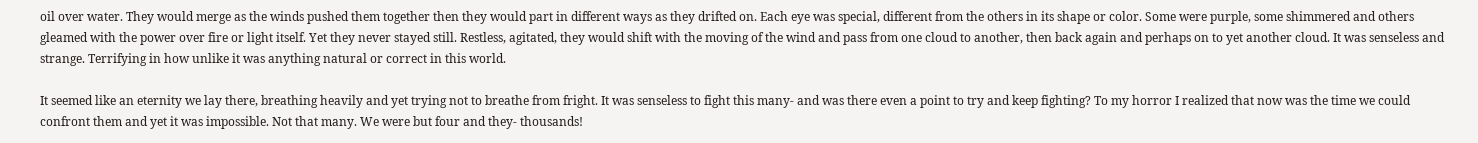oil over water. They would merge as the winds pushed them together then they would part in different ways as they drifted on. Each eye was special, different from the others in its shape or color. Some were purple, some shimmered and others gleamed with the power over fire or light itself. Yet they never stayed still. Restless, agitated, they would shift with the moving of the wind and pass from one cloud to another, then back again and perhaps on to yet another cloud. It was senseless and strange. Terrifying in how unlike it was anything natural or correct in this world.

It seemed like an eternity we lay there, breathing heavily and yet trying not to breathe from fright. It was senseless to fight this many- and was there even a point to try and keep fighting? To my horror I realized that now was the time we could confront them and yet it was impossible. Not that many. We were but four and they- thousands!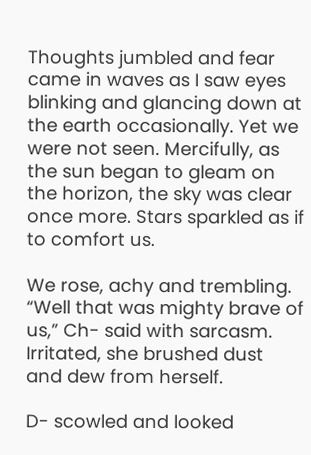Thoughts jumbled and fear came in waves as I saw eyes blinking and glancing down at the earth occasionally. Yet we were not seen. Mercifully, as the sun began to gleam on the horizon, the sky was clear once more. Stars sparkled as if to comfort us.

We rose, achy and trembling. “Well that was mighty brave of us,” Ch- said with sarcasm. Irritated, she brushed dust and dew from herself.

D- scowled and looked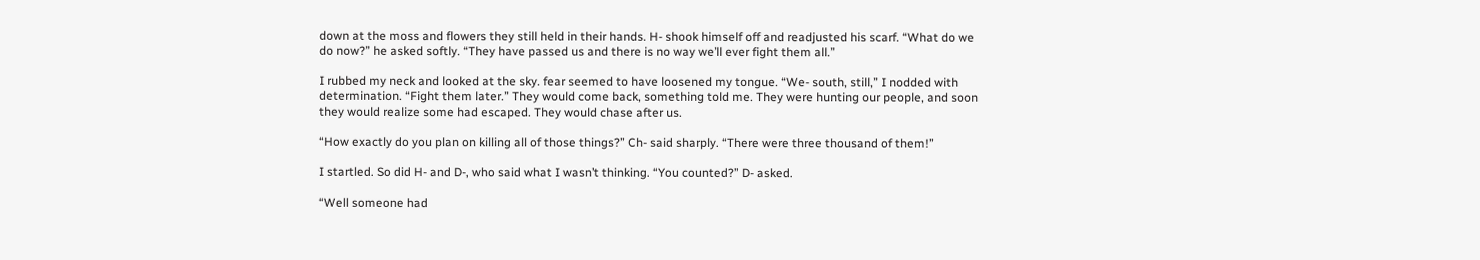down at the moss and flowers they still held in their hands. H- shook himself off and readjusted his scarf. “What do we do now?” he asked softly. “They have passed us and there is no way we’ll ever fight them all.”

I rubbed my neck and looked at the sky. fear seemed to have loosened my tongue. “We- south, still,” I nodded with determination. “Fight them later.” They would come back, something told me. They were hunting our people, and soon they would realize some had escaped. They would chase after us.

“How exactly do you plan on killing all of those things?” Ch- said sharply. “There were three thousand of them!”

I startled. So did H- and D-, who said what I wasn’t thinking. “You counted?” D- asked.

“Well someone had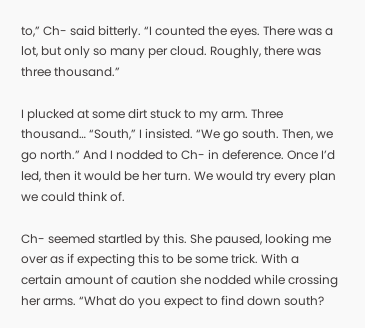to,” Ch- said bitterly. “I counted the eyes. There was a lot, but only so many per cloud. Roughly, there was three thousand.”

I plucked at some dirt stuck to my arm. Three thousand… “South,” I insisted. “We go south. Then, we go north.” And I nodded to Ch- in deference. Once I’d led, then it would be her turn. We would try every plan we could think of.

Ch- seemed startled by this. She paused, looking me over as if expecting this to be some trick. With a certain amount of caution she nodded while crossing her arms. “What do you expect to find down south?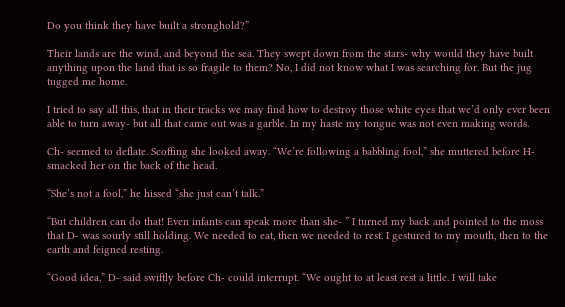Do you think they have built a stronghold?”

Their lands are the wind, and beyond the sea. They swept down from the stars- why would they have built anything upon the land that is so fragile to them? No, I did not know what I was searching for. But the jug tugged me home.

I tried to say all this, that in their tracks we may find how to destroy those white eyes that we’d only ever been able to turn away- but all that came out was a garble. In my haste my tongue was not even making words.

Ch- seemed to deflate. Scoffing she looked away. “We’re following a babbling fool,” she muttered before H- smacked her on the back of the head.

“She’s not a fool,” he hissed “she just can’t talk.”

“But children can do that! Even infants can speak more than she- ” I turned my back and pointed to the moss that D- was sourly still holding. We needed to eat, then we needed to rest. I gestured to my mouth, then to the earth and feigned resting.

“Good idea,” D- said swiftly before Ch- could interrupt. “We ought to at least rest a little. I will take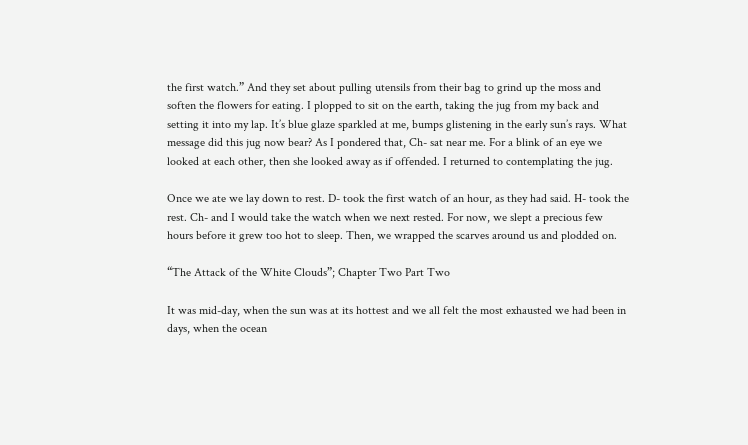the first watch.” And they set about pulling utensils from their bag to grind up the moss and soften the flowers for eating. I plopped to sit on the earth, taking the jug from my back and setting it into my lap. It’s blue glaze sparkled at me, bumps glistening in the early sun’s rays. What message did this jug now bear? As I pondered that, Ch- sat near me. For a blink of an eye we looked at each other, then she looked away as if offended. I returned to contemplating the jug.

Once we ate we lay down to rest. D- took the first watch of an hour, as they had said. H- took the rest. Ch- and I would take the watch when we next rested. For now, we slept a precious few hours before it grew too hot to sleep. Then, we wrapped the scarves around us and plodded on.

“The Attack of the White Clouds”; Chapter Two Part Two

It was mid-day, when the sun was at its hottest and we all felt the most exhausted we had been in days, when the ocean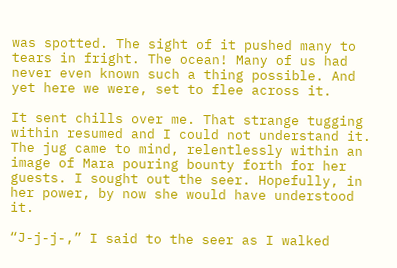was spotted. The sight of it pushed many to tears in fright. The ocean! Many of us had never even known such a thing possible. And yet here we were, set to flee across it.

It sent chills over me. That strange tugging within resumed and I could not understand it. The jug came to mind, relentlessly within an image of Mara pouring bounty forth for her guests. I sought out the seer. Hopefully, in her power, by now she would have understood it.

“J-j-j-,” I said to the seer as I walked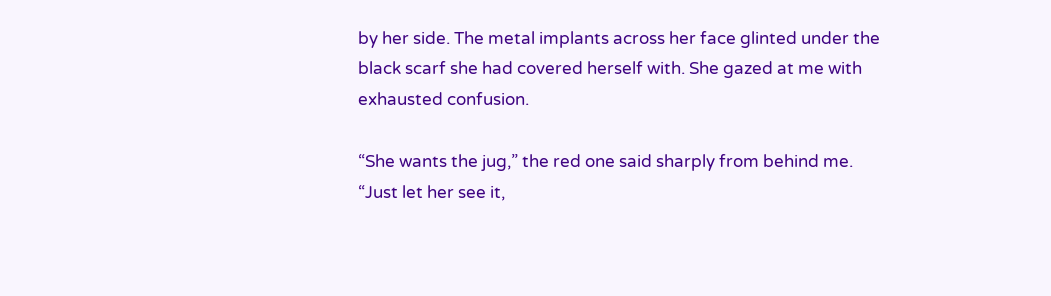by her side. The metal implants across her face glinted under the black scarf she had covered herself with. She gazed at me with exhausted confusion.

“She wants the jug,” the red one said sharply from behind me. “Just let her see it,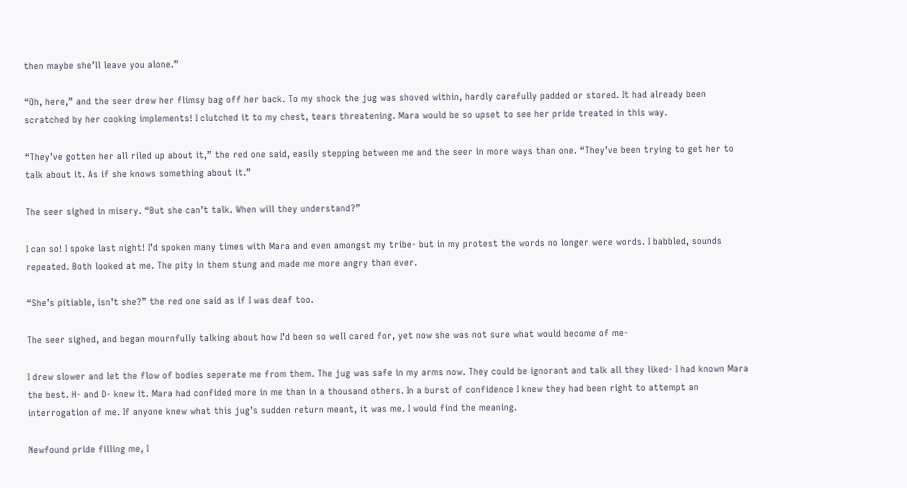then maybe she’ll leave you alone.”

“Oh, here,” and the seer drew her flimsy bag off her back. To my shock the jug was shoved within, hardly carefully padded or stored. It had already been scratched by her cooking implements! I clutched it to my chest, tears threatening. Mara would be so upset to see her pride treated in this way.

“They’ve gotten her all riled up about it,” the red one said, easily stepping between me and the seer in more ways than one. “They’ve been trying to get her to talk about it. As if she knows something about it.”

The seer sighed in misery. “But she can’t talk. When will they understand?”

I can so! I spoke last night! I’d spoken many times with Mara and even amongst my tribe- but in my protest the words no longer were words. I babbled, sounds repeated. Both looked at me. The pity in them stung and made me more angry than ever.

“She’s pitiable, isn’t she?” the red one said as if I was deaf too.

The seer sighed, and began mournfully talking about how I’d been so well cared for, yet now she was not sure what would become of me-

I drew slower and let the flow of bodies seperate me from them. The jug was safe in my arms now. They could be ignorant and talk all they liked- I had known Mara the best. H- and D- knew it. Mara had confided more in me than in a thousand others. In a burst of confidence I knew they had been right to attempt an interrogation of me. If anyone knew what this jug’s sudden return meant, it was me. I would find the meaning.

Newfound pride filling me, I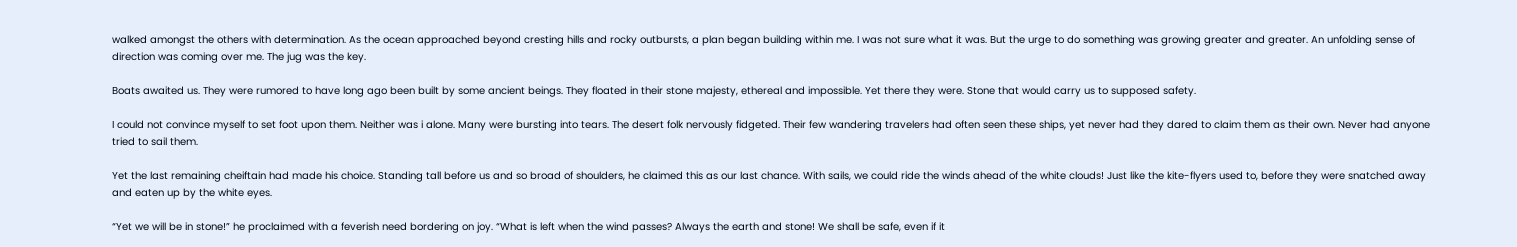walked amongst the others with determination. As the ocean approached beyond cresting hills and rocky outbursts, a plan began building within me. I was not sure what it was. But the urge to do something was growing greater and greater. An unfolding sense of direction was coming over me. The jug was the key.

Boats awaited us. They were rumored to have long ago been built by some ancient beings. They floated in their stone majesty, ethereal and impossible. Yet there they were. Stone that would carry us to supposed safety.

I could not convince myself to set foot upon them. Neither was i alone. Many were bursting into tears. The desert folk nervously fidgeted. Their few wandering travelers had often seen these ships, yet never had they dared to claim them as their own. Never had anyone tried to sail them.

Yet the last remaining cheiftain had made his choice. Standing tall before us and so broad of shoulders, he claimed this as our last chance. With sails, we could ride the winds ahead of the white clouds! Just like the kite-flyers used to, before they were snatched away and eaten up by the white eyes.

“Yet we will be in stone!” he proclaimed with a feverish need bordering on joy. “What is left when the wind passes? Always the earth and stone! We shall be safe, even if it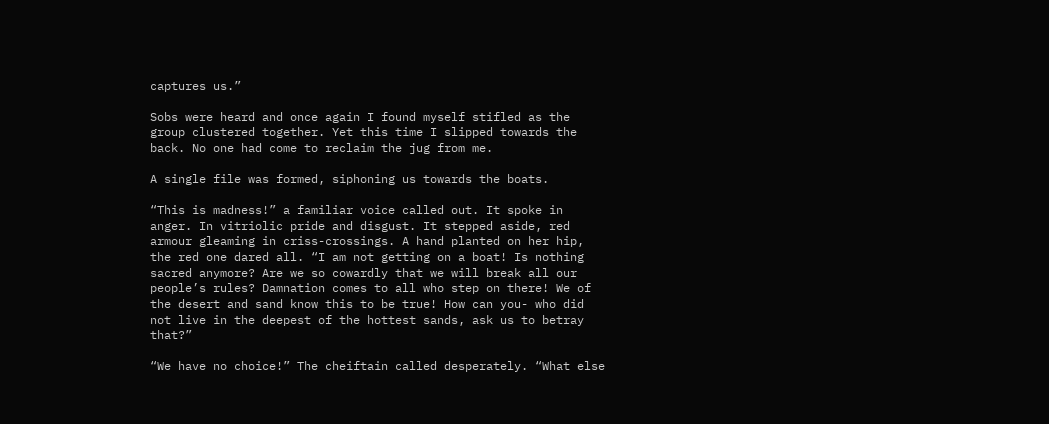captures us.”

Sobs were heard and once again I found myself stifled as the group clustered together. Yet this time I slipped towards the back. No one had come to reclaim the jug from me.

A single file was formed, siphoning us towards the boats.

“This is madness!” a familiar voice called out. It spoke in anger. In vitriolic pride and disgust. It stepped aside, red armour gleaming in criss-crossings. A hand planted on her hip, the red one dared all. “I am not getting on a boat! Is nothing sacred anymore? Are we so cowardly that we will break all our people’s rules? Damnation comes to all who step on there! We of the desert and sand know this to be true! How can you- who did not live in the deepest of the hottest sands, ask us to betray that?”

“We have no choice!” The cheiftain called desperately. “What else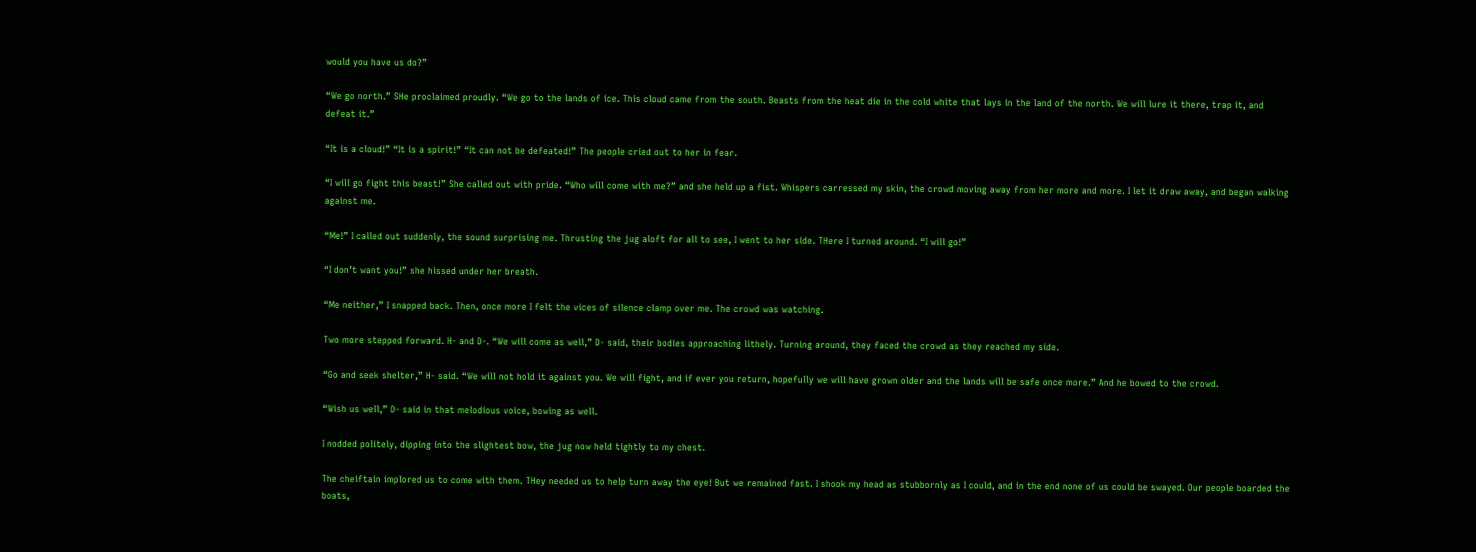would you have us do?”

“We go north.” SHe proclaimed proudly. “We go to the lands of ice. This cloud came from the south. Beasts from the heat die in the cold white that lays in the land of the north. We will lure it there, trap it, and defeat it.”

“It is a cloud!” “It is a spirit!” “It can not be defeated!” The people cried out to her in fear.

“I will go fight this beast!” She called out with pride. “Who will come with me?” and she held up a fist. Whispers carressed my skin, the crowd moving away from her more and more. I let it draw away, and began walking against me.

“Me!” I called out suddenly, the sound surprising me. Thrusting the jug aloft for all to see, I went to her side. THere I turned around. “I will go!”

“I don’t want you!” she hissed under her breath.

“Me neither,” I snapped back. Then, once more I felt the vices of silence clamp over me. The crowd was watching.

Two more stepped forward. H- and D-. “We will come as well,” D- said, their bodies approaching lithely. Turning around, they faced the crowd as they reached my side.

“Go and seek shelter,” H- said. “We will not hold it against you. We will fight, and if ever you return, hopefully we will have grown older and the lands will be safe once more.” And he bowed to the crowd.

“Wish us well,” D- said in that melodious voice, bowing as well.

I nodded politely, dipping into the slightest bow, the jug now held tightly to my chest.

The cheiftain implored us to come with them. THey needed us to help turn away the eye! But we remained fast. I shook my head as stubbornly as I could, and in the end none of us could be swayed. Our people boarded the boats,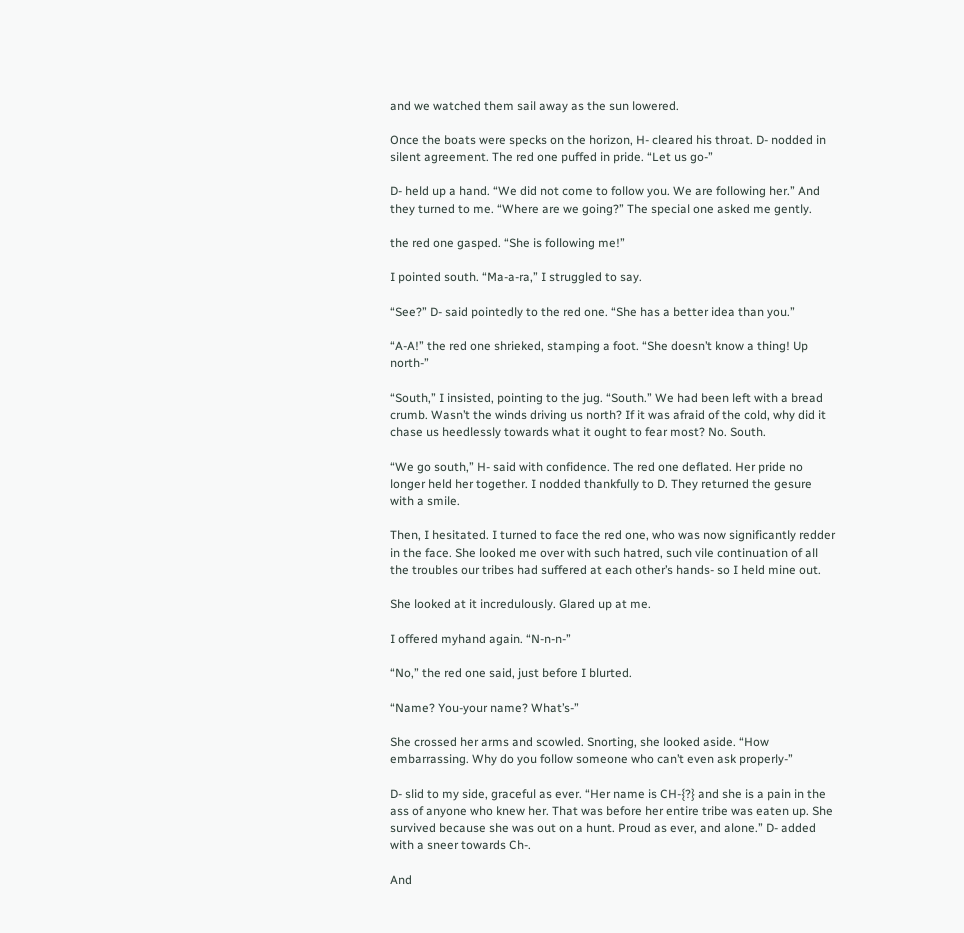and we watched them sail away as the sun lowered.

Once the boats were specks on the horizon, H- cleared his throat. D- nodded in silent agreement. The red one puffed in pride. “Let us go-”

D- held up a hand. “We did not come to follow you. We are following her.” And they turned to me. “Where are we going?” The special one asked me gently.

the red one gasped. “She is following me!”

I pointed south. “Ma-a-ra,” I struggled to say.

“See?” D- said pointedly to the red one. “She has a better idea than you.”

“A-A!” the red one shrieked, stamping a foot. “She doesn’t know a thing! Up north-”

“South,” I insisted, pointing to the jug. “South.” We had been left with a bread crumb. Wasn’t the winds driving us north? If it was afraid of the cold, why did it chase us heedlessly towards what it ought to fear most? No. South.

“We go south,” H- said with confidence. The red one deflated. Her pride no longer held her together. I nodded thankfully to D. They returned the gesure with a smile.

Then, I hesitated. I turned to face the red one, who was now significantly redder in the face. She looked me over with such hatred, such vile continuation of all the troubles our tribes had suffered at each other’s hands- so I held mine out.

She looked at it incredulously. Glared up at me.

I offered myhand again. “N-n-n-”

“No,” the red one said, just before I blurted.

“Name? You-your name? What’s-”

She crossed her arms and scowled. Snorting, she looked aside. “How embarrassing. Why do you follow someone who can’t even ask properly-”

D- slid to my side, graceful as ever. “Her name is CH-{?} and she is a pain in the ass of anyone who knew her. That was before her entire tribe was eaten up. She survived because she was out on a hunt. Proud as ever, and alone.” D- added with a sneer towards Ch-.

And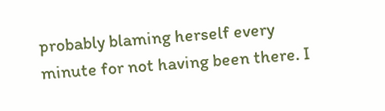probably blaming herself every minute for not having been there. I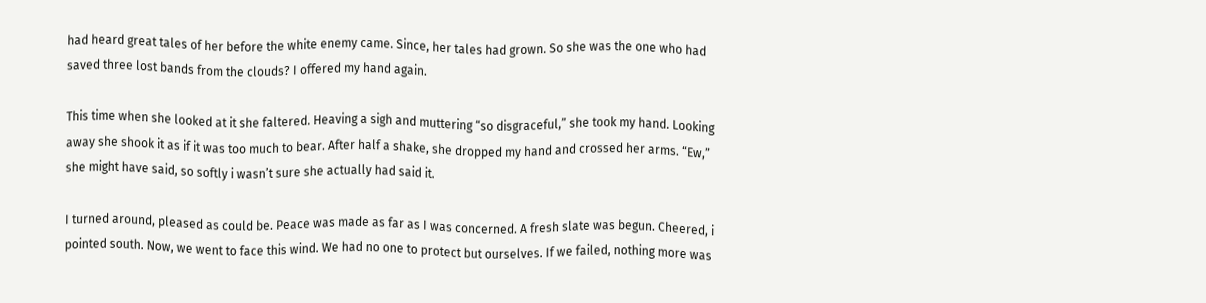had heard great tales of her before the white enemy came. Since, her tales had grown. So she was the one who had saved three lost bands from the clouds? I offered my hand again.

This time when she looked at it she faltered. Heaving a sigh and muttering “so disgraceful,” she took my hand. Looking away she shook it as if it was too much to bear. After half a shake, she dropped my hand and crossed her arms. “Ew,” she might have said, so softly i wasn’t sure she actually had said it.

I turned around, pleased as could be. Peace was made as far as I was concerned. A fresh slate was begun. Cheered, i pointed south. Now, we went to face this wind. We had no one to protect but ourselves. If we failed, nothing more was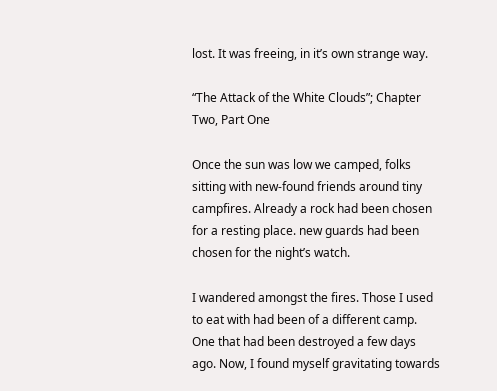lost. It was freeing, in it’s own strange way.

“The Attack of the White Clouds”; Chapter Two, Part One

Once the sun was low we camped, folks sitting with new-found friends around tiny campfires. Already a rock had been chosen for a resting place. new guards had been chosen for the night’s watch.

I wandered amongst the fires. Those I used to eat with had been of a different camp. One that had been destroyed a few days ago. Now, I found myself gravitating towards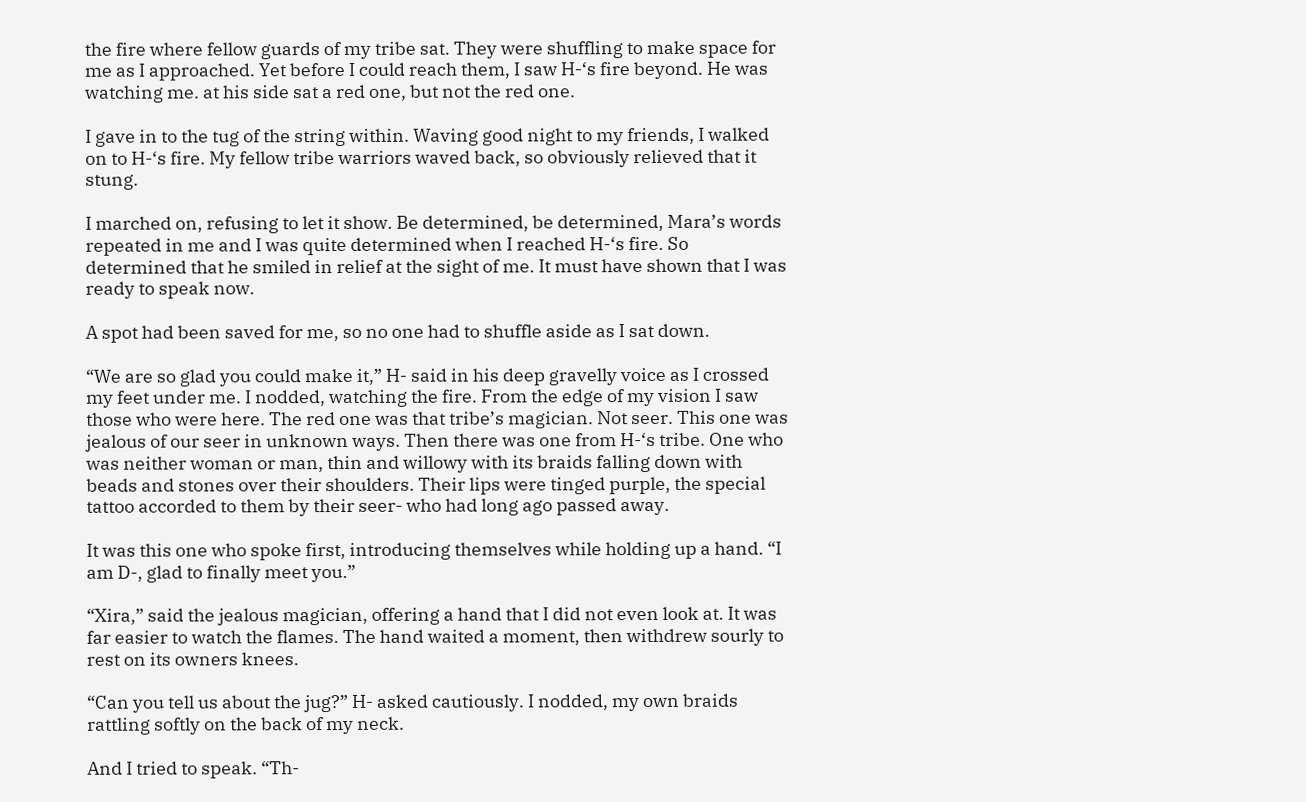the fire where fellow guards of my tribe sat. They were shuffling to make space for me as I approached. Yet before I could reach them, I saw H-‘s fire beyond. He was watching me. at his side sat a red one, but not the red one.

I gave in to the tug of the string within. Waving good night to my friends, I walked on to H-‘s fire. My fellow tribe warriors waved back, so obviously relieved that it stung.

I marched on, refusing to let it show. Be determined, be determined, Mara’s words repeated in me and I was quite determined when I reached H-‘s fire. So determined that he smiled in relief at the sight of me. It must have shown that I was ready to speak now.

A spot had been saved for me, so no one had to shuffle aside as I sat down.

“We are so glad you could make it,” H- said in his deep gravelly voice as I crossed my feet under me. I nodded, watching the fire. From the edge of my vision I saw those who were here. The red one was that tribe’s magician. Not seer. This one was jealous of our seer in unknown ways. Then there was one from H-‘s tribe. One who was neither woman or man, thin and willowy with its braids falling down with beads and stones over their shoulders. Their lips were tinged purple, the special tattoo accorded to them by their seer- who had long ago passed away.

It was this one who spoke first, introducing themselves while holding up a hand. “I am D-, glad to finally meet you.”

“Xira,” said the jealous magician, offering a hand that I did not even look at. It was far easier to watch the flames. The hand waited a moment, then withdrew sourly to rest on its owners knees.

“Can you tell us about the jug?” H- asked cautiously. I nodded, my own braids rattling softly on the back of my neck.

And I tried to speak. “Th-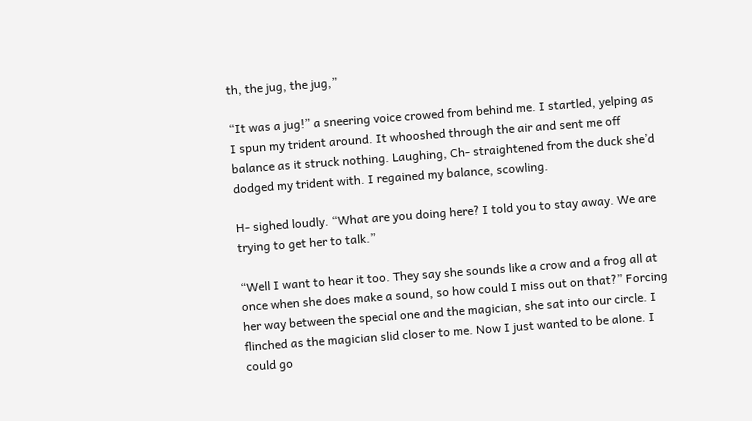th, the jug, the jug,”

“It was a jug!” a sneering voice crowed from behind me. I startled, yelping as I spun my trident around. It whooshed through the air and sent me off balance as it struck nothing. Laughing, Ch- straightened from the duck she’d dodged my trident with. I regained my balance, scowling.

H- sighed loudly. “What are you doing here? I told you to stay away. We are trying to get her to talk.”

“Well I want to hear it too. They say she sounds like a crow and a frog all at once when she does make a sound, so how could I miss out on that?” Forcing her way between the special one and the magician, she sat into our circle. I flinched as the magician slid closer to me. Now I just wanted to be alone. I could go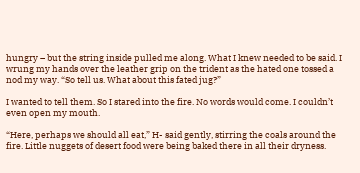hungry – but the string inside pulled me along. What I knew needed to be said. I wrung my hands over the leather grip on the trident as the hated one tossed a nod my way. “So tell us. What about this fated jug?”

I wanted to tell them. So I stared into the fire. No words would come. I couldn’t even open my mouth.

“Here, perhaps we should all eat,” H- said gently, stirring the coals around the fire. Little nuggets of desert food were being baked there in all their dryness.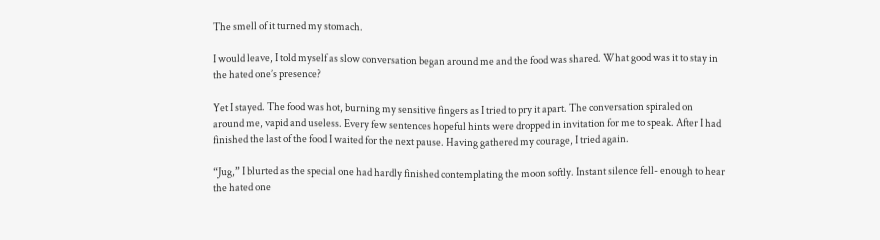The smell of it turned my stomach.

I would leave, I told myself as slow conversation began around me and the food was shared. What good was it to stay in the hated one’s presence?

Yet I stayed. The food was hot, burning my sensitive fingers as I tried to pry it apart. The conversation spiraled on around me, vapid and useless. Every few sentences hopeful hints were dropped in invitation for me to speak. After I had finished the last of the food I waited for the next pause. Having gathered my courage, I tried again.

“Jug,” I blurted as the special one had hardly finished contemplating the moon softly. Instant silence fell- enough to hear the hated one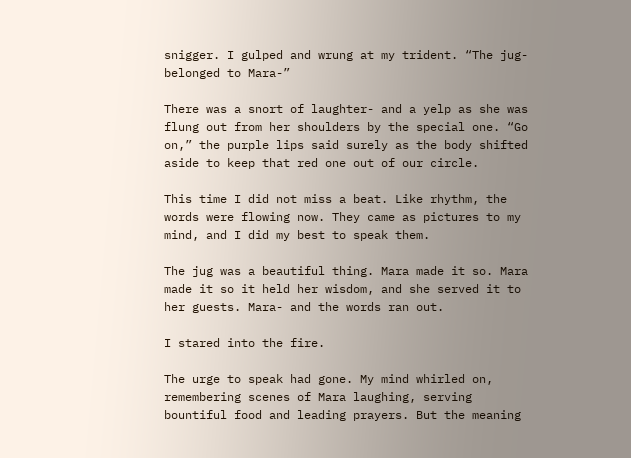snigger. I gulped and wrung at my trident. “The jug- belonged to Mara-”

There was a snort of laughter- and a yelp as she was flung out from her shoulders by the special one. “Go on,” the purple lips said surely as the body shifted aside to keep that red one out of our circle.

This time I did not miss a beat. Like rhythm, the words were flowing now. They came as pictures to my mind, and I did my best to speak them.

The jug was a beautiful thing. Mara made it so. Mara made it so it held her wisdom, and she served it to her guests. Mara- and the words ran out.

I stared into the fire.

The urge to speak had gone. My mind whirled on, remembering scenes of Mara laughing, serving bountiful food and leading prayers. But the meaning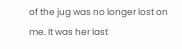of the jug was no longer lost on me. It was her last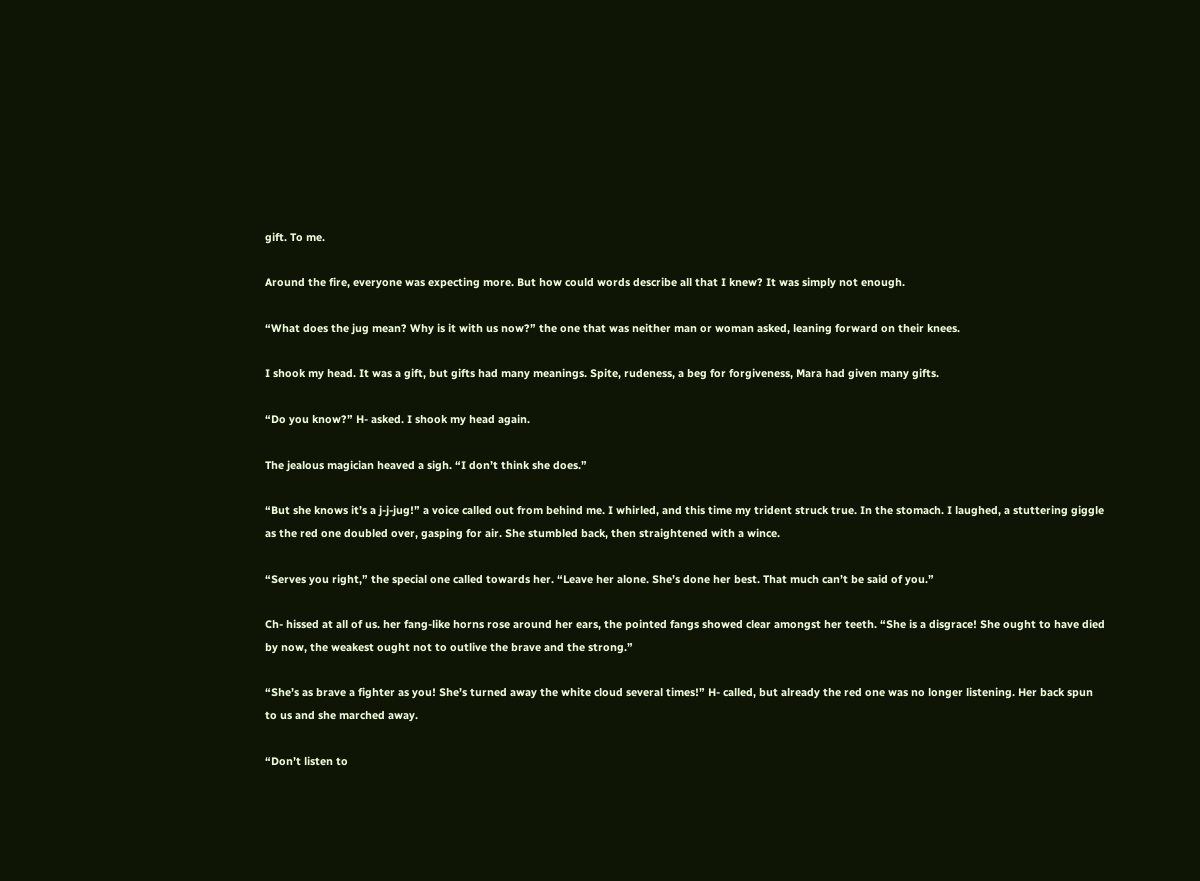gift. To me.

Around the fire, everyone was expecting more. But how could words describe all that I knew? It was simply not enough.

“What does the jug mean? Why is it with us now?” the one that was neither man or woman asked, leaning forward on their knees.

I shook my head. It was a gift, but gifts had many meanings. Spite, rudeness, a beg for forgiveness, Mara had given many gifts.

“Do you know?” H- asked. I shook my head again.

The jealous magician heaved a sigh. “I don’t think she does.”

“But she knows it’s a j-j-jug!” a voice called out from behind me. I whirled, and this time my trident struck true. In the stomach. I laughed, a stuttering giggle as the red one doubled over, gasping for air. She stumbled back, then straightened with a wince.

“Serves you right,” the special one called towards her. “Leave her alone. She’s done her best. That much can’t be said of you.”

Ch- hissed at all of us. her fang-like horns rose around her ears, the pointed fangs showed clear amongst her teeth. “She is a disgrace! She ought to have died by now, the weakest ought not to outlive the brave and the strong.”

“She’s as brave a fighter as you! She’s turned away the white cloud several times!” H- called, but already the red one was no longer listening. Her back spun to us and she marched away.

“Don’t listen to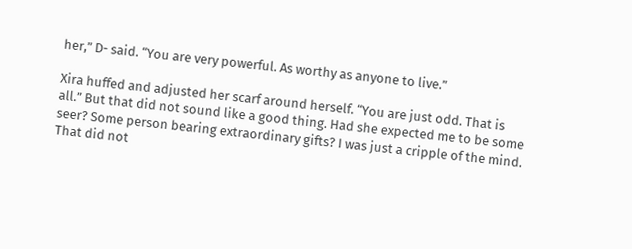her,” D- said. “You are very powerful. As worthy as anyone to live.”

Xira huffed and adjusted her scarf around herself. “You are just odd. That is all.” But that did not sound like a good thing. Had she expected me to be some seer? Some person bearing extraordinary gifts? I was just a cripple of the mind. That did not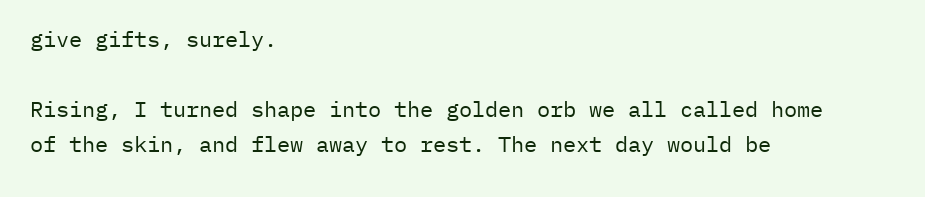give gifts, surely.

Rising, I turned shape into the golden orb we all called home of the skin, and flew away to rest. The next day would be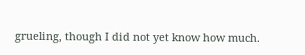grueling, though I did not yet know how much.